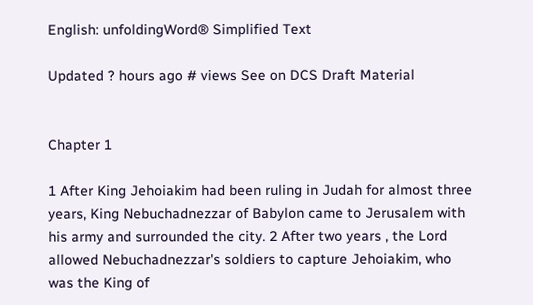English: unfoldingWord® Simplified Text

Updated ? hours ago # views See on DCS Draft Material


Chapter 1

1 After King Jehoiakim had been ruling in Judah for almost three years, King Nebuchadnezzar of Babylon came to Jerusalem with his army and surrounded the city. 2 After two years , the Lord allowed Nebuchadnezzar's soldiers to capture Jehoiakim, who was the King of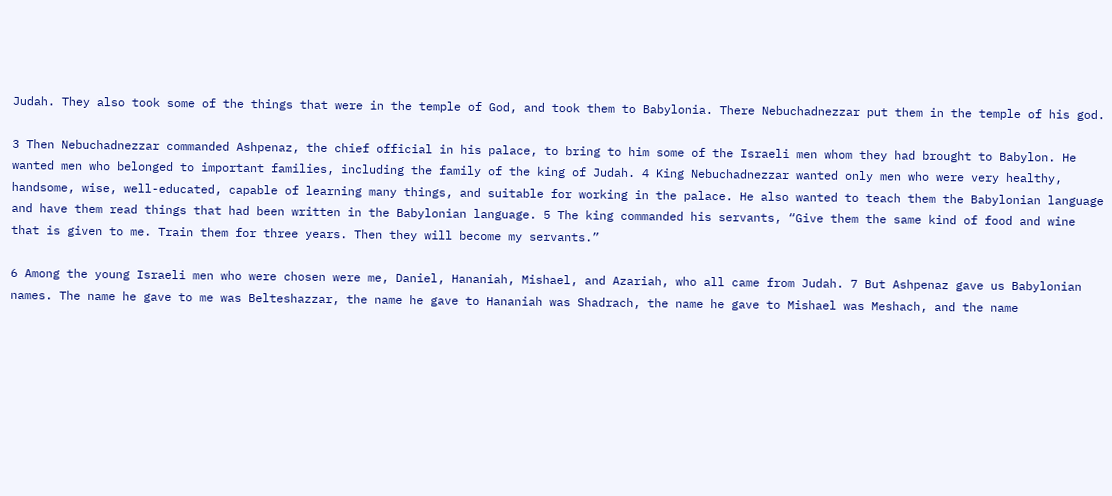Judah. They also took some of the things that were in the temple of God, and took them to Babylonia. There Nebuchadnezzar put them in the temple of his god.

3 Then Nebuchadnezzar commanded Ashpenaz, the chief official in his palace, to bring to him some of the Israeli men whom they had brought to Babylon. He wanted men who belonged to important families, including the family of the king of Judah. 4 King Nebuchadnezzar wanted only men who were very healthy, handsome, wise, well-educated, capable of learning many things, and suitable for working in the palace. He also wanted to teach them the Babylonian language and have them read things that had been written in the Babylonian language. 5 The king commanded his servants, “Give them the same kind of food and wine that is given to me. Train them for three years. Then they will become my servants.”

6 Among the young Israeli men who were chosen were me, Daniel, Hananiah, Mishael, and Azariah, who all came from Judah. 7 But Ashpenaz gave us Babylonian names. The name he gave to me was Belteshazzar, the name he gave to Hananiah was Shadrach, the name he gave to Mishael was Meshach, and the name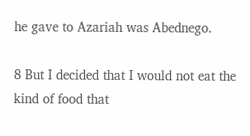he gave to Azariah was Abednego.

8 But I decided that I would not eat the kind of food that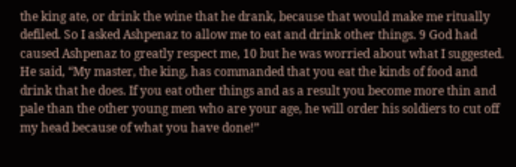the king ate, or drink the wine that he drank, because that would make me ritually defiled. So I asked Ashpenaz to allow me to eat and drink other things. 9 God had caused Ashpenaz to greatly respect me, 10 but he was worried about what I suggested. He said, “My master, the king, has commanded that you eat the kinds of food and drink that he does. If you eat other things and as a result you become more thin and pale than the other young men who are your age, he will order his soldiers to cut off my head because of what you have done!”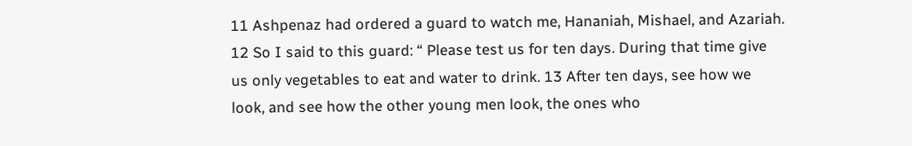11 Ashpenaz had ordered a guard to watch me, Hananiah, Mishael, and Azariah. 12 So I said to this guard: “ Please test us for ten days. During that time give us only vegetables to eat and water to drink. 13 After ten days, see how we look, and see how the other young men look, the ones who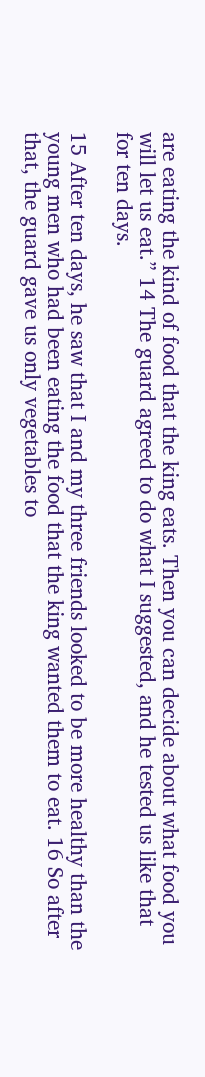are eating the kind of food that the king eats. Then you can decide about what food you will let us eat.” 14 The guard agreed to do what I suggested, and he tested us like that for ten days.

15 After ten days, he saw that I and my three friends looked to be more healthy than the young men who had been eating the food that the king wanted them to eat. 16 So after that, the guard gave us only vegetables to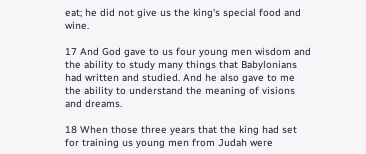eat; he did not give us the king's special food and wine.

17 And God gave to us four young men wisdom and the ability to study many things that Babylonians had written and studied. And he also gave to me the ability to understand the meaning of visions and dreams.

18 When those three years that the king had set for training us young men from Judah were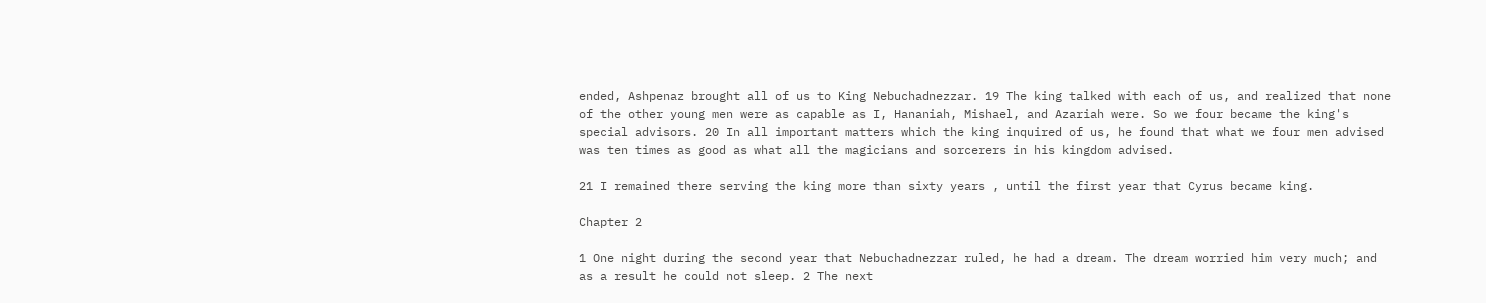ended, Ashpenaz brought all of us to King Nebuchadnezzar. 19 The king talked with each of us, and realized that none of the other young men were as capable as I, Hananiah, Mishael, and Azariah were. So we four became the king's special advisors. 20 In all important matters which the king inquired of us, he found that what we four men advised was ten times as good as what all the magicians and sorcerers in his kingdom advised.

21 I remained there serving the king more than sixty years , until the first year that Cyrus became king.

Chapter 2

1 One night during the second year that Nebuchadnezzar ruled, he had a dream. The dream worried him very much; and as a result he could not sleep. 2 The next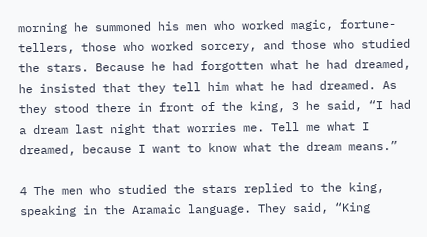morning he summoned his men who worked magic, fortune-tellers, those who worked sorcery, and those who studied the stars. Because he had forgotten what he had dreamed, he insisted that they tell him what he had dreamed. As they stood there in front of the king, 3 he said, “I had a dream last night that worries me. Tell me what I dreamed, because I want to know what the dream means.”

4 The men who studied the stars replied to the king, speaking in the Aramaic language. They said, “King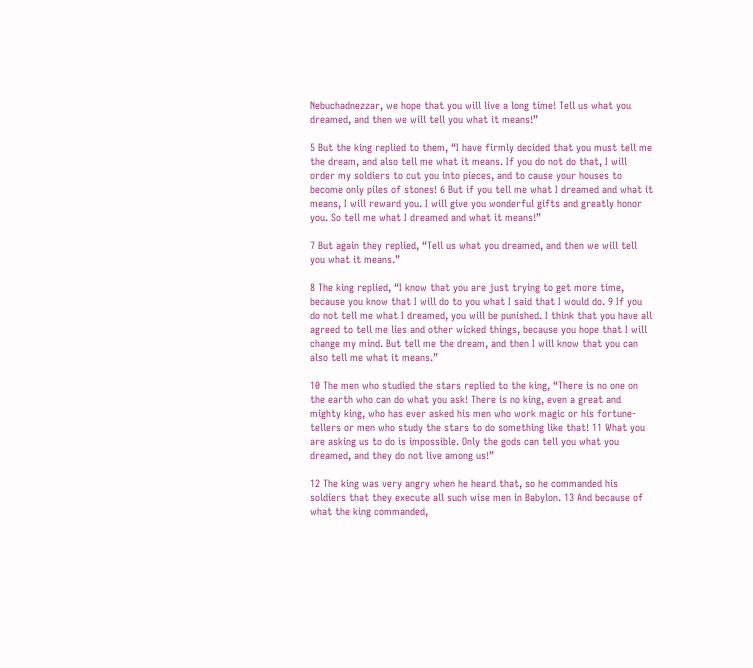Nebuchadnezzar, we hope that you will live a long time! Tell us what you dreamed, and then we will tell you what it means!”

5 But the king replied to them, “I have firmly decided that you must tell me the dream, and also tell me what it means. If you do not do that, I will order my soldiers to cut you into pieces, and to cause your houses to become only piles of stones! 6 But if you tell me what I dreamed and what it means, I will reward you. I will give you wonderful gifts and greatly honor you. So tell me what I dreamed and what it means!”

7 But again they replied, “Tell us what you dreamed, and then we will tell you what it means.”

8 The king replied, “I know that you are just trying to get more time, because you know that I will do to you what I said that I would do. 9 If you do not tell me what I dreamed, you will be punished. I think that you have all agreed to tell me lies and other wicked things, because you hope that I will change my mind. But tell me the dream, and then I will know that you can also tell me what it means.”

10 The men who studied the stars replied to the king, “There is no one on the earth who can do what you ask! There is no king, even a great and mighty king, who has ever asked his men who work magic or his fortune-tellers or men who study the stars to do something like that! 11 What you are asking us to do is impossible. Only the gods can tell you what you dreamed, and they do not live among us!”

12 The king was very angry when he heard that, so he commanded his soldiers that they execute all such wise men in Babylon. 13 And because of what the king commanded,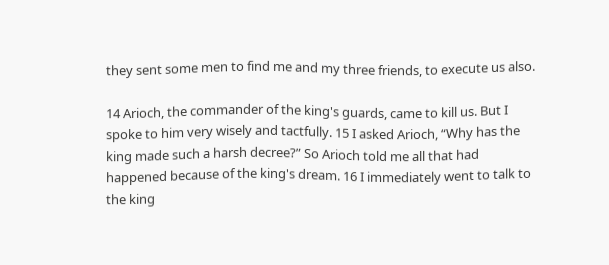they sent some men to find me and my three friends, to execute us also.

14 Arioch, the commander of the king's guards, came to kill us. But I spoke to him very wisely and tactfully. 15 I asked Arioch, “Why has the king made such a harsh decree?” So Arioch told me all that had happened because of the king's dream. 16 I immediately went to talk to the king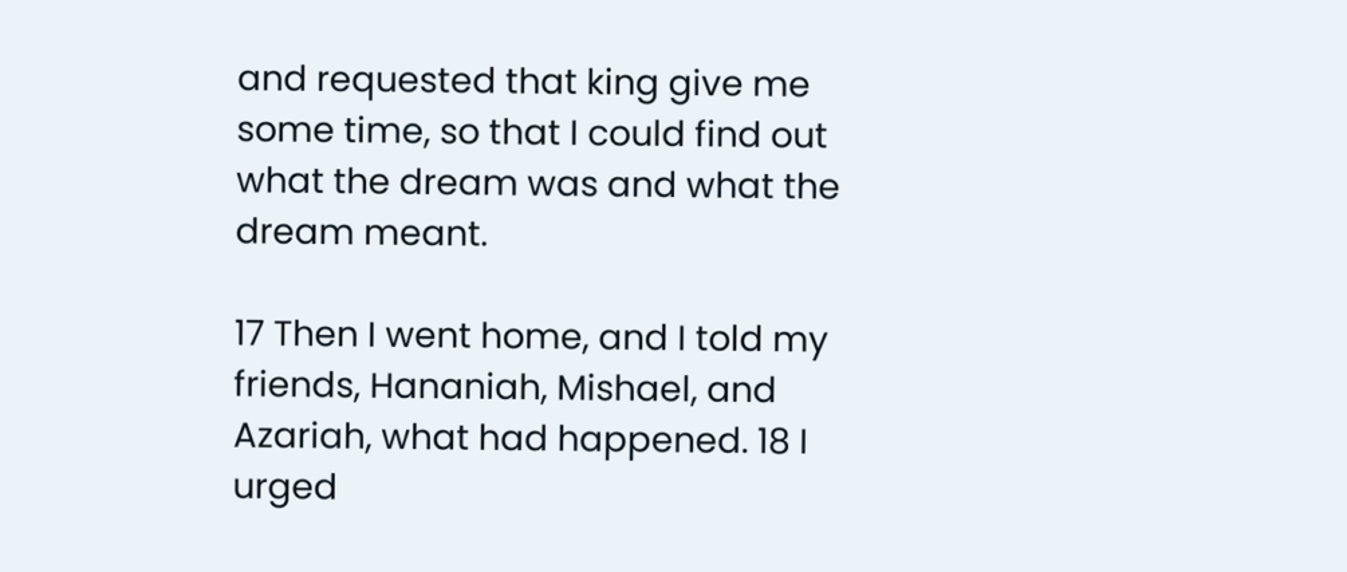and requested that king give me some time, so that I could find out what the dream was and what the dream meant.

17 Then I went home, and I told my friends, Hananiah, Mishael, and Azariah, what had happened. 18 I urged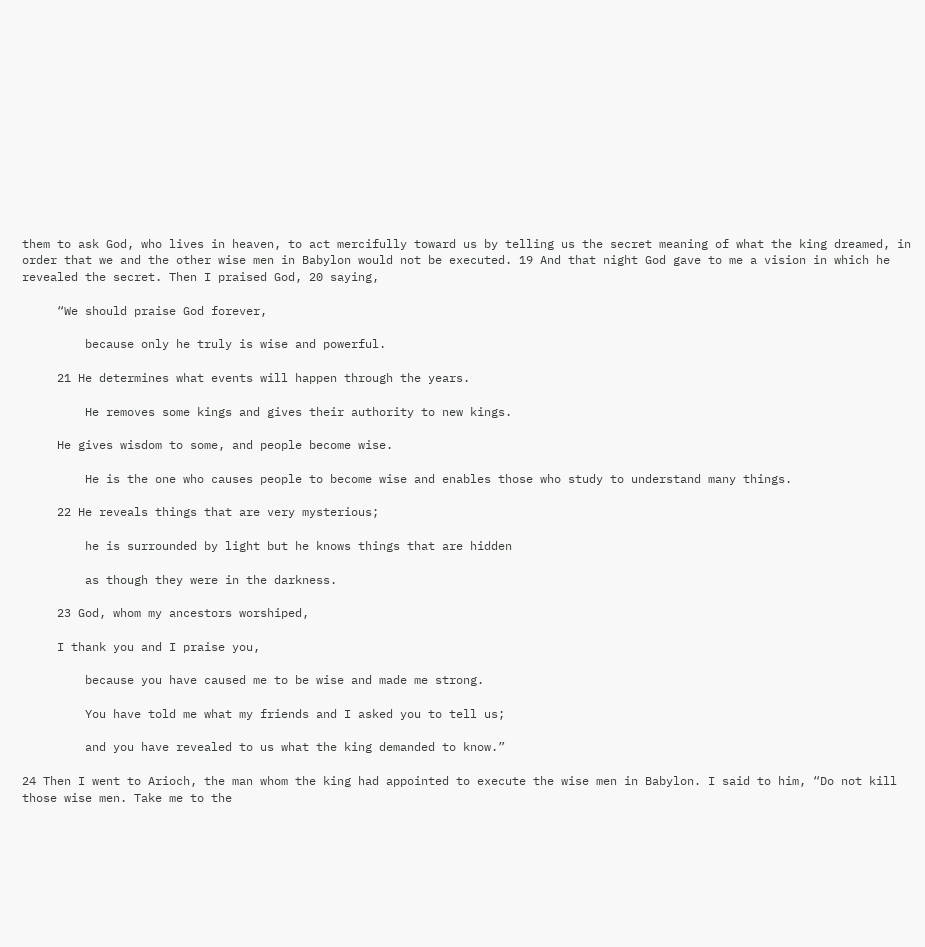them to ask God, who lives in heaven, to act mercifully toward us by telling us the secret meaning of what the king dreamed, in order that we and the other wise men in Babylon would not be executed. 19 And that night God gave to me a vision in which he revealed the secret. Then I praised God, 20 saying,

     “We should praise God forever,

         because only he truly is wise and powerful.

     21 He determines what events will happen through the years.

         He removes some kings and gives their authority to new kings.

     He gives wisdom to some, and people become wise.

         He is the one who causes people to become wise and enables those who study to understand many things.

     22 He reveals things that are very mysterious;

         he is surrounded by light but he knows things that are hidden

         as though they were in the darkness.

     23 God, whom my ancestors worshiped,

     I thank you and I praise you,

         because you have caused me to be wise and made me strong.

         You have told me what my friends and I asked you to tell us;

         and you have revealed to us what the king demanded to know.”

24 Then I went to Arioch, the man whom the king had appointed to execute the wise men in Babylon. I said to him, “Do not kill those wise men. Take me to the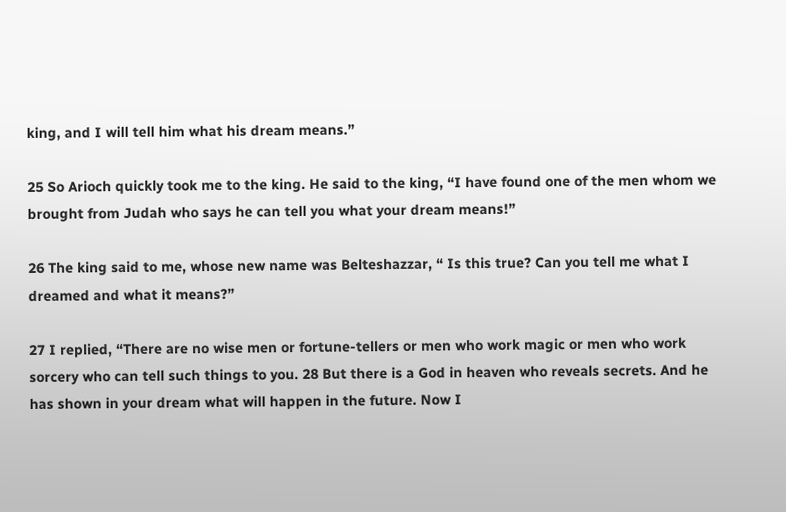king, and I will tell him what his dream means.”

25 So Arioch quickly took me to the king. He said to the king, “I have found one of the men whom we brought from Judah who says he can tell you what your dream means!”

26 The king said to me, whose new name was Belteshazzar, “ Is this true? Can you tell me what I dreamed and what it means?”

27 I replied, “There are no wise men or fortune-tellers or men who work magic or men who work sorcery who can tell such things to you. 28 But there is a God in heaven who reveals secrets. And he has shown in your dream what will happen in the future. Now I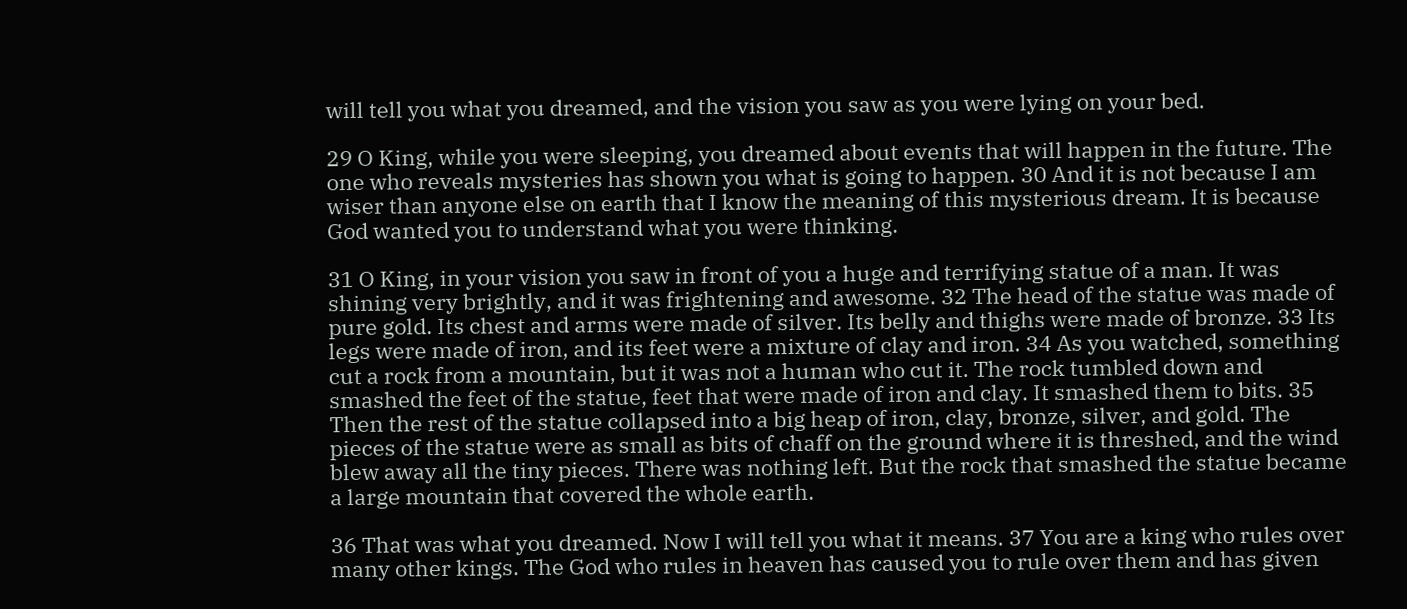will tell you what you dreamed, and the vision you saw as you were lying on your bed.

29 O King, while you were sleeping, you dreamed about events that will happen in the future. The one who reveals mysteries has shown you what is going to happen. 30 And it is not because I am wiser than anyone else on earth that I know the meaning of this mysterious dream. It is because God wanted you to understand what you were thinking.

31 O King, in your vision you saw in front of you a huge and terrifying statue of a man. It was shining very brightly, and it was frightening and awesome. 32 The head of the statue was made of pure gold. Its chest and arms were made of silver. Its belly and thighs were made of bronze. 33 Its legs were made of iron, and its feet were a mixture of clay and iron. 34 As you watched, something cut a rock from a mountain, but it was not a human who cut it. The rock tumbled down and smashed the feet of the statue, feet that were made of iron and clay. It smashed them to bits. 35 Then the rest of the statue collapsed into a big heap of iron, clay, bronze, silver, and gold. The pieces of the statue were as small as bits of chaff on the ground where it is threshed, and the wind blew away all the tiny pieces. There was nothing left. But the rock that smashed the statue became a large mountain that covered the whole earth.

36 That was what you dreamed. Now I will tell you what it means. 37 You are a king who rules over many other kings. The God who rules in heaven has caused you to rule over them and has given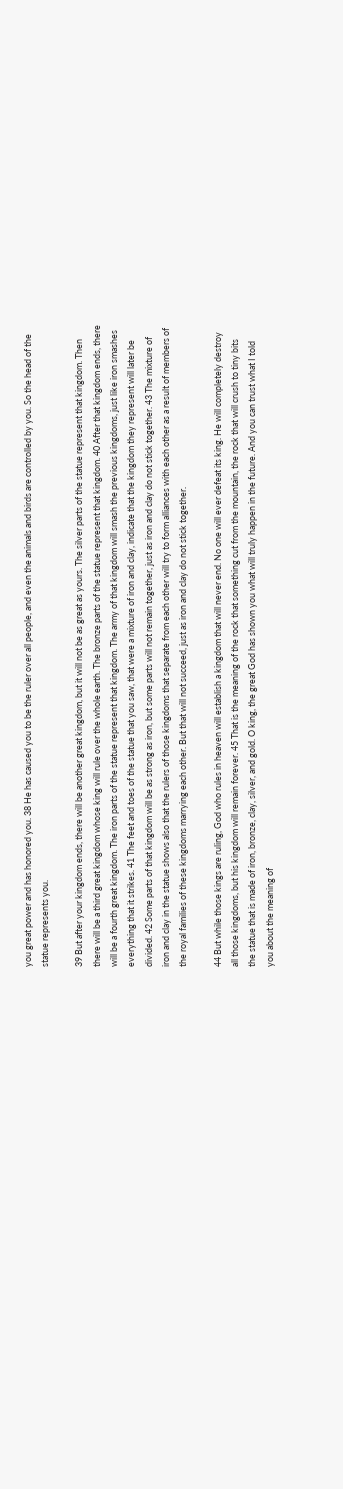you great power and has honored you. 38 He has caused you to be the ruler over all people, and even the animals and birds are controlled by you. So the head of the statue represents you.

39 But after your kingdom ends, there will be another great kingdom, but it will not be as great as yours. The silver parts of the statue represent that kingdom. Then there will be a third great kingdom whose king will rule over the whole earth. The bronze parts of the statue represent that kingdom. 40 After that kingdom ends, there will be a fourth great kingdom. The iron parts of the statue represent that kingdom. The army of that kingdom will smash the previous kingdoms, just like iron smashes everything that it strikes. 41 The feet and toes of the statue that you saw, that were a mixture of iron and clay, indicate that the kingdom they represent will later be divided. 42 Some parts of that kingdom will be as strong as iron, but some parts will not remain together, just as iron and clay do not stick together. 43 The mixture of iron and clay in the statue shows also that the rulers of those kingdoms that separate from each other will try to form alliances with each other as a result of members of the royal families of these kingdoms marrying each other. But that will not succeed, just as iron and clay do not stick together.

44 But while those kings are ruling, God who rules in heaven will establish a kingdom that will never end. No one will ever defeat its king. He will completely destroy all those kingdoms, but his kingdom will remain forever. 45 That is the meaning of the rock that something cut from the mountain, the rock that will crush to tiny bits the statue that is made of iron, bronze, clay, silver, and gold. O king, the great God has shown you what will truly happen in the future. And you can trust what I told you about the meaning of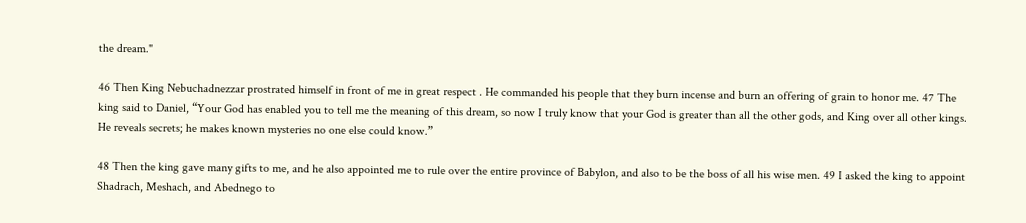the dream."

46 Then King Nebuchadnezzar prostrated himself in front of me in great respect . He commanded his people that they burn incense and burn an offering of grain to honor me. 47 The king said to Daniel, “Your God has enabled you to tell me the meaning of this dream, so now I truly know that your God is greater than all the other gods, and King over all other kings. He reveals secrets; he makes known mysteries no one else could know.”

48 Then the king gave many gifts to me, and he also appointed me to rule over the entire province of Babylon, and also to be the boss of all his wise men. 49 I asked the king to appoint Shadrach, Meshach, and Abednego to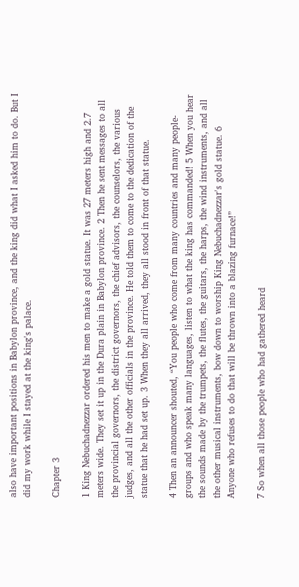also have important positions in Babylon province, and the king did what I asked him to do. But I did my work while I stayed at the king's palace.

Chapter 3

1 King Nebuchadnezzar ordered his men to make a gold statue. It was 27 meters high and 2.7 meters wide. They set it up in the Dura plain in Babylon province. 2 Then he sent messages to all the provincial governors, the district governors, the chief advisors, the counselors, the various judges, and all the other officials in the province. He told them to come to the dedication of the statue that he had set up. 3 When they all arrived, they all stood in front of that statue.

4 Then an announcer shouted, “You people who come from many countries and many people-groups and who speak many languages, listen to what the king has commanded! 5 When you hear the sounds made by the trumpets, the flutes, the guitars, the harps, the wind instruments, and all the other musical instruments, bow down to worship King Nebuchadnezzar's gold statue. 6 Anyone who refuses to do that will be thrown into a blazing furnace!”

7 So when all those people who had gathered heard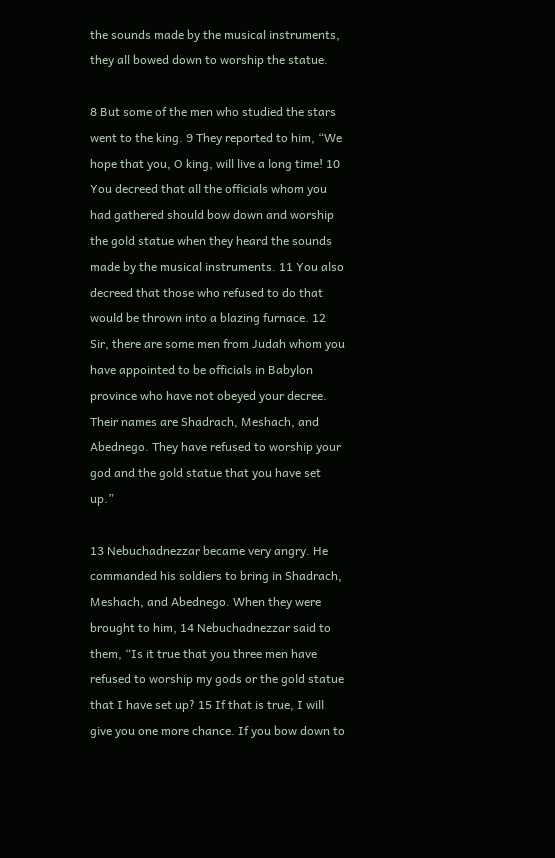the sounds made by the musical instruments, they all bowed down to worship the statue.

8 But some of the men who studied the stars went to the king. 9 They reported to him, “We hope that you, O king, will live a long time! 10 You decreed that all the officials whom you had gathered should bow down and worship the gold statue when they heard the sounds made by the musical instruments. 11 You also decreed that those who refused to do that would be thrown into a blazing furnace. 12 Sir, there are some men from Judah whom you have appointed to be officials in Babylon province who have not obeyed your decree. Their names are Shadrach, Meshach, and Abednego. They have refused to worship your god and the gold statue that you have set up.”

13 Nebuchadnezzar became very angry. He commanded his soldiers to bring in Shadrach, Meshach, and Abednego. When they were brought to him, 14 Nebuchadnezzar said to them, “Is it true that you three men have refused to worship my gods or the gold statue that I have set up? 15 If that is true, I will give you one more chance. If you bow down to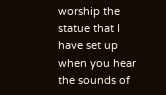worship the statue that I have set up when you hear the sounds of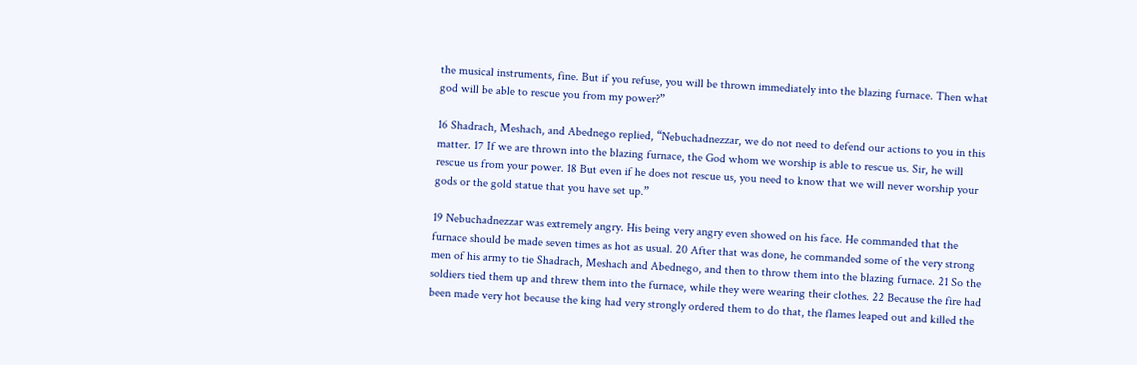the musical instruments, fine. But if you refuse, you will be thrown immediately into the blazing furnace. Then what god will be able to rescue you from my power?”

16 Shadrach, Meshach, and Abednego replied, “Nebuchadnezzar, we do not need to defend our actions to you in this matter. 17 If we are thrown into the blazing furnace, the God whom we worship is able to rescue us. Sir, he will rescue us from your power. 18 But even if he does not rescue us, you need to know that we will never worship your gods or the gold statue that you have set up.”

19 Nebuchadnezzar was extremely angry. His being very angry even showed on his face. He commanded that the furnace should be made seven times as hot as usual. 20 After that was done, he commanded some of the very strong men of his army to tie Shadrach, Meshach and Abednego, and then to throw them into the blazing furnace. 21 So the soldiers tied them up and threw them into the furnace, while they were wearing their clothes. 22 Because the fire had been made very hot because the king had very strongly ordered them to do that, the flames leaped out and killed the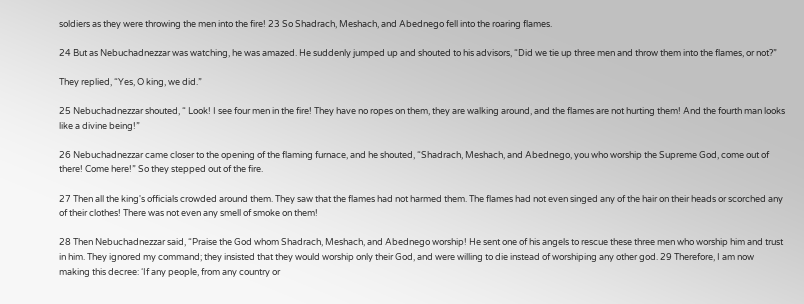soldiers as they were throwing the men into the fire! 23 So Shadrach, Meshach, and Abednego fell into the roaring flames.

24 But as Nebuchadnezzar was watching, he was amazed. He suddenly jumped up and shouted to his advisors, “Did we tie up three men and throw them into the flames, or not?”

They replied, “Yes, O king, we did.”

25 Nebuchadnezzar shouted, “ Look! I see four men in the fire! They have no ropes on them, they are walking around, and the flames are not hurting them! And the fourth man looks like a divine being!”

26 Nebuchadnezzar came closer to the opening of the flaming furnace, and he shouted, “Shadrach, Meshach, and Abednego, you who worship the Supreme God, come out of there! Come here!” So they stepped out of the fire.

27 Then all the king's officials crowded around them. They saw that the flames had not harmed them. The flames had not even singed any of the hair on their heads or scorched any of their clothes! There was not even any smell of smoke on them!

28 Then Nebuchadnezzar said, “Praise the God whom Shadrach, Meshach, and Abednego worship! He sent one of his angels to rescue these three men who worship him and trust in him. They ignored my command; they insisted that they would worship only their God, and were willing to die instead of worshiping any other god. 29 Therefore, I am now making this decree: ‘If any people, from any country or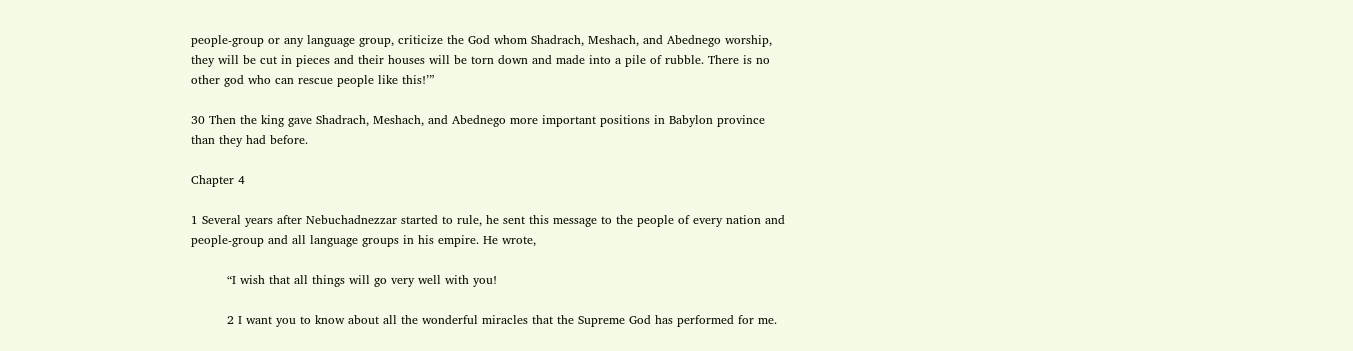people-group or any language group, criticize the God whom Shadrach, Meshach, and Abednego worship, they will be cut in pieces and their houses will be torn down and made into a pile of rubble. There is no other god who can rescue people like this!’”

30 Then the king gave Shadrach, Meshach, and Abednego more important positions in Babylon province than they had before.

Chapter 4

1 Several years after Nebuchadnezzar started to rule, he sent this message to the people of every nation and people-group and all language groups in his empire. He wrote,

         “I wish that all things will go very well with you!

         2 I want you to know about all the wonderful miracles that the Supreme God has performed for me.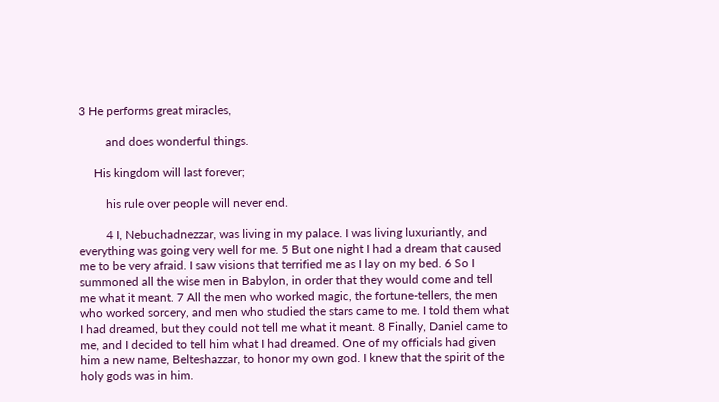3 He performs great miracles,

         and does wonderful things.

     His kingdom will last forever;

         his rule over people will never end.

         4 I, Nebuchadnezzar, was living in my palace. I was living luxuriantly, and everything was going very well for me. 5 But one night I had a dream that caused me to be very afraid. I saw visions that terrified me as I lay on my bed. 6 So I summoned all the wise men in Babylon, in order that they would come and tell me what it meant. 7 All the men who worked magic, the fortune-tellers, the men who worked sorcery, and men who studied the stars came to me. I told them what I had dreamed, but they could not tell me what it meant. 8 Finally, Daniel came to me, and I decided to tell him what I had dreamed. One of my officials had given him a new name, Belteshazzar, to honor my own god. I knew that the spirit of the holy gods was in him.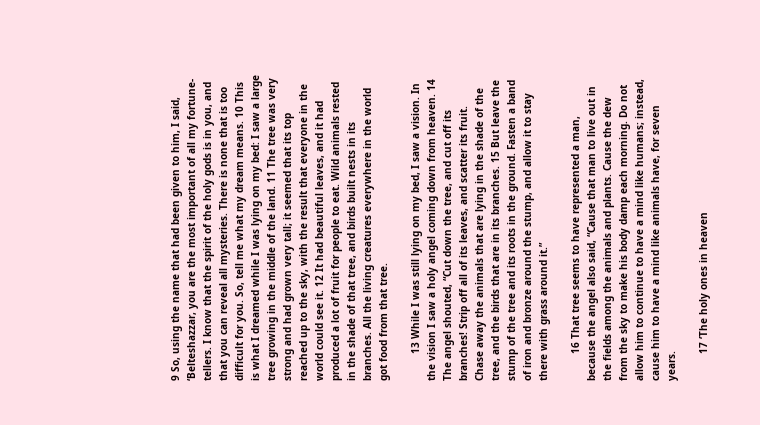9 So, using the name that had been given to him, I said, ‘Belteshazzar, you are the most important of all my fortune-tellers. I know that the spirit of the holy gods is in you, and that you can reveal all mysteries. There is none that is too difficult for you. So, tell me what my dream means. 10 This is what I dreamed while I was lying on my bed: I saw a large tree growing in the middle of the land. 11 The tree was very strong and had grown very tall; it seemed that its top reached up to the sky, with the result that everyone in the world could see it. 12 It had beautiful leaves, and it had produced a lot of fruit for people to eat. Wild animals rested in the shade of that tree, and birds built nests in its branches. All the living creatures everywhere in the world got food from that tree.

         13 While I was still lying on my bed, I saw a vision. In the vision I saw a holy angel coming down from heaven. 14 The angel shouted, “Cut down the tree, and cut off its branches! Strip off all of its leaves, and scatter its fruit. Chase away the animals that are lying in the shade of the tree, and the birds that are in its branches. 15 But leave the stump of the tree and its roots in the ground. Fasten a band of iron and bronze around the stump, and allow it to stay there with grass around it.”

         16 That tree seems to have represented a man, because the angel also said, “Cause that man to live out in the fields among the animals and plants. Cause the dew from the sky to make his body damp each morning. Do not allow him to continue to have a mind like humans; instead, cause him to have a mind like animals have, for seven years.

         17 ‘The holy ones in heaven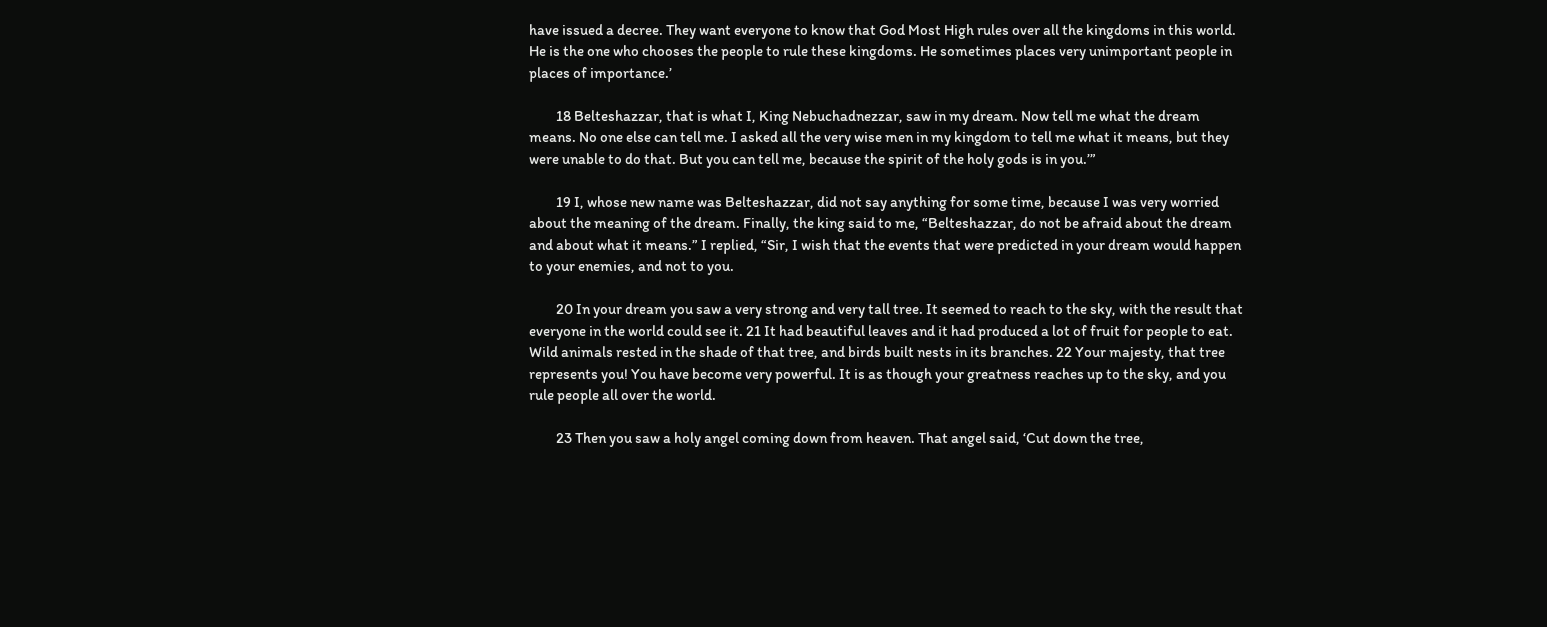have issued a decree. They want everyone to know that God Most High rules over all the kingdoms in this world. He is the one who chooses the people to rule these kingdoms. He sometimes places very unimportant people in places of importance.’

         18 Belteshazzar, that is what I, King Nebuchadnezzar, saw in my dream. Now tell me what the dream means. No one else can tell me. I asked all the very wise men in my kingdom to tell me what it means, but they were unable to do that. But you can tell me, because the spirit of the holy gods is in you.’”

         19 I, whose new name was Belteshazzar, did not say anything for some time, because I was very worried about the meaning of the dream. Finally, the king said to me, “Belteshazzar, do not be afraid about the dream and about what it means.” I replied, “Sir, I wish that the events that were predicted in your dream would happen to your enemies, and not to you.

         20 In your dream you saw a very strong and very tall tree. It seemed to reach to the sky, with the result that everyone in the world could see it. 21 It had beautiful leaves and it had produced a lot of fruit for people to eat. Wild animals rested in the shade of that tree, and birds built nests in its branches. 22 Your majesty, that tree represents you! You have become very powerful. It is as though your greatness reaches up to the sky, and you rule people all over the world.

         23 Then you saw a holy angel coming down from heaven. That angel said, ‘Cut down the tree,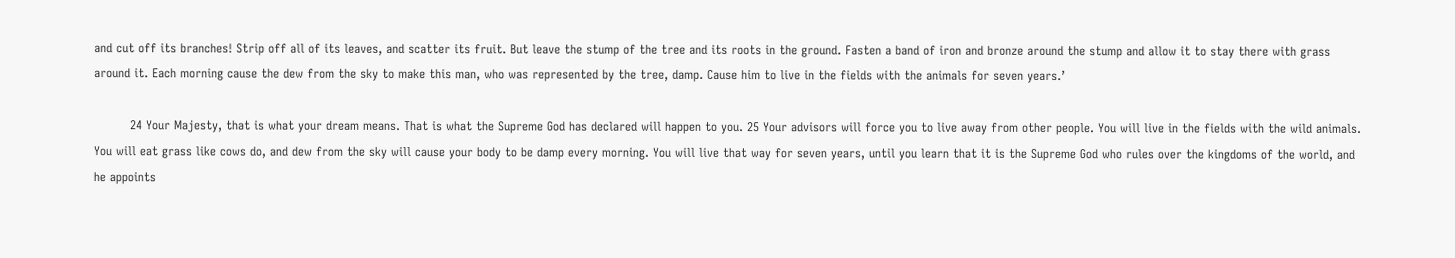and cut off its branches! Strip off all of its leaves, and scatter its fruit. But leave the stump of the tree and its roots in the ground. Fasten a band of iron and bronze around the stump and allow it to stay there with grass around it. Each morning cause the dew from the sky to make this man, who was represented by the tree, damp. Cause him to live in the fields with the animals for seven years.’

         24 Your Majesty, that is what your dream means. That is what the Supreme God has declared will happen to you. 25 Your advisors will force you to live away from other people. You will live in the fields with the wild animals. You will eat grass like cows do, and dew from the sky will cause your body to be damp every morning. You will live that way for seven years, until you learn that it is the Supreme God who rules over the kingdoms of the world, and he appoints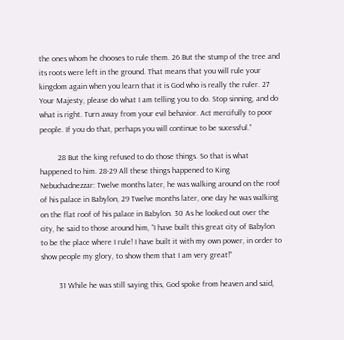the ones whom he chooses to rule them. 26 But the stump of the tree and its roots were left in the ground. That means that you will rule your kingdom again when you learn that it is God who is really the ruler. 27 Your Majesty, please do what I am telling you to do. Stop sinning, and do what is right. Turn away from your evil behavior. Act mercifully to poor people. If you do that, perhaps you will continue to be sucessful.”

         28 But the king refused to do those things. So that is what happened to him. 28-29 All these things happened to King Nebuchadnezzar: Twelve months later, he was walking around on the roof of his palace in Babylon, 29 Twelve months later, one day he was walking on the flat roof of his palace in Babylon. 30 As he looked out over the city, he said to those around him, “I have built this great city of Babylon to be the place where I rule! I have built it with my own power, in order to show people my glory, to show them that I am very great!”

         31 While he was still saying this, God spoke from heaven and said,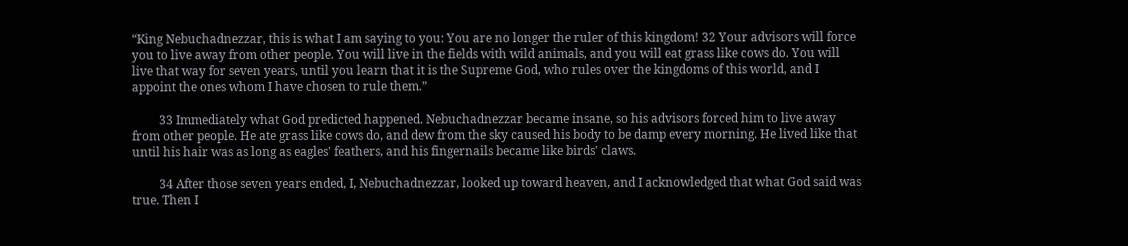“King Nebuchadnezzar, this is what I am saying to you: You are no longer the ruler of this kingdom! 32 Your advisors will force you to live away from other people. You will live in the fields with wild animals, and you will eat grass like cows do. You will live that way for seven years, until you learn that it is the Supreme God, who rules over the kingdoms of this world, and I appoint the ones whom I have chosen to rule them.”

         33 Immediately what God predicted happened. Nebuchadnezzar became insane, so his advisors forced him to live away from other people. He ate grass like cows do, and dew from the sky caused his body to be damp every morning. He lived like that until his hair was as long as eagles' feathers, and his fingernails became like birds' claws.

         34 After those seven years ended, I, Nebuchadnezzar, looked up toward heaven, and I acknowledged that what God said was true. Then I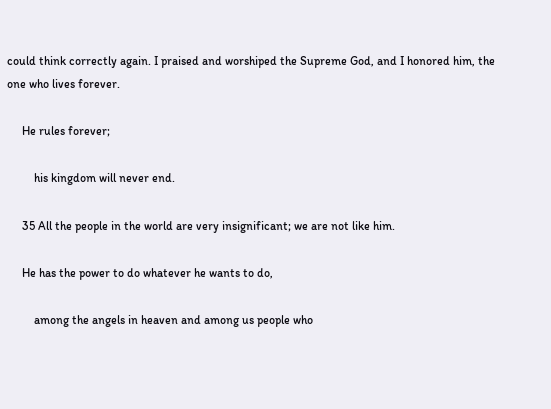could think correctly again. I praised and worshiped the Supreme God, and I honored him, the one who lives forever.

     He rules forever;

         his kingdom will never end.

     35 All the people in the world are very insignificant; we are not like him.

     He has the power to do whatever he wants to do,

         among the angels in heaven and among us people who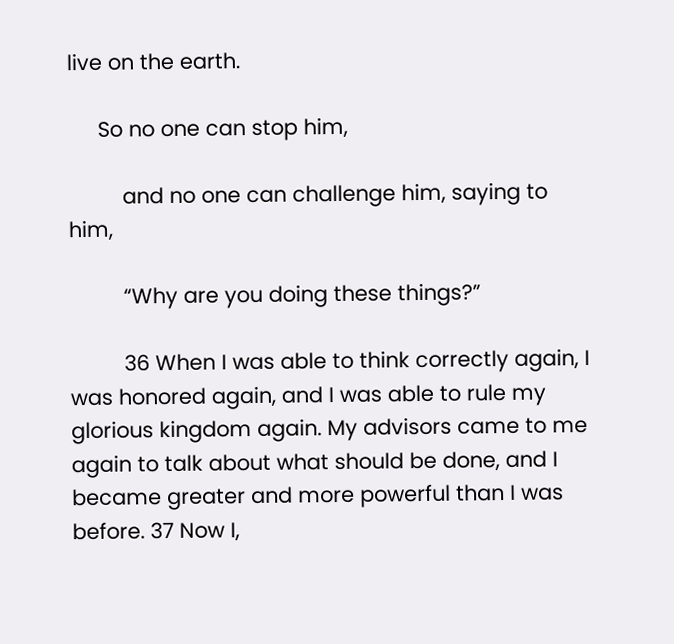live on the earth.

     So no one can stop him,

         and no one can challenge him, saying to him,

         “Why are you doing these things?”

         36 When I was able to think correctly again, I was honored again, and I was able to rule my glorious kingdom again. My advisors came to me again to talk about what should be done, and I became greater and more powerful than I was before. 37 Now I,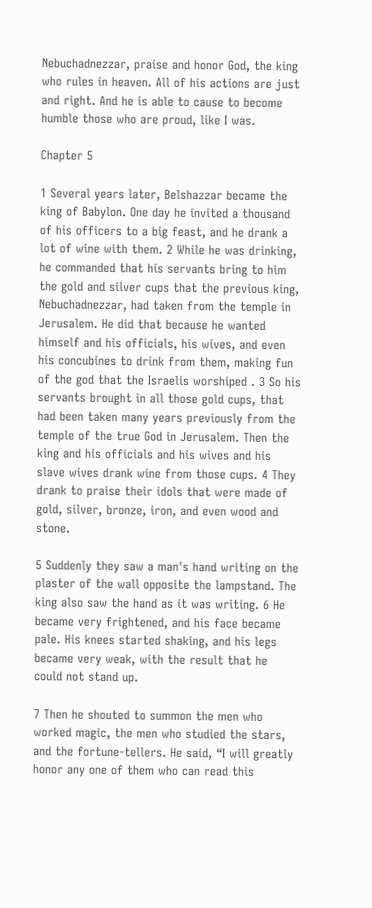Nebuchadnezzar, praise and honor God, the king who rules in heaven. All of his actions are just and right. And he is able to cause to become humble those who are proud, like I was.

Chapter 5

1 Several years later, Belshazzar became the king of Babylon. One day he invited a thousand of his officers to a big feast, and he drank a lot of wine with them. 2 While he was drinking, he commanded that his servants bring to him the gold and silver cups that the previous king, Nebuchadnezzar, had taken from the temple in Jerusalem. He did that because he wanted himself and his officials, his wives, and even his concubines to drink from them, making fun of the god that the Israelis worshiped . 3 So his servants brought in all those gold cups, that had been taken many years previously from the temple of the true God in Jerusalem. Then the king and his officials and his wives and his slave wives drank wine from those cups. 4 They drank to praise their idols that were made of gold, silver, bronze, iron, and even wood and stone.

5 Suddenly they saw a man's hand writing on the plaster of the wall opposite the lampstand. The king also saw the hand as it was writing. 6 He became very frightened, and his face became pale. His knees started shaking, and his legs became very weak, with the result that he could not stand up.

7 Then he shouted to summon the men who worked magic, the men who studied the stars, and the fortune-tellers. He said, “I will greatly honor any one of them who can read this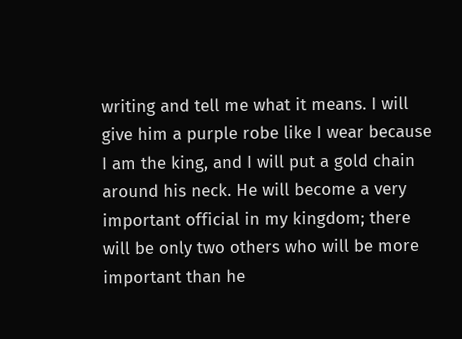writing and tell me what it means. I will give him a purple robe like I wear because I am the king, and I will put a gold chain around his neck. He will become a very important official in my kingdom; there will be only two others who will be more important than he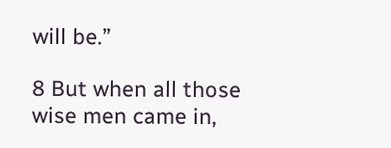will be.”

8 But when all those wise men came in,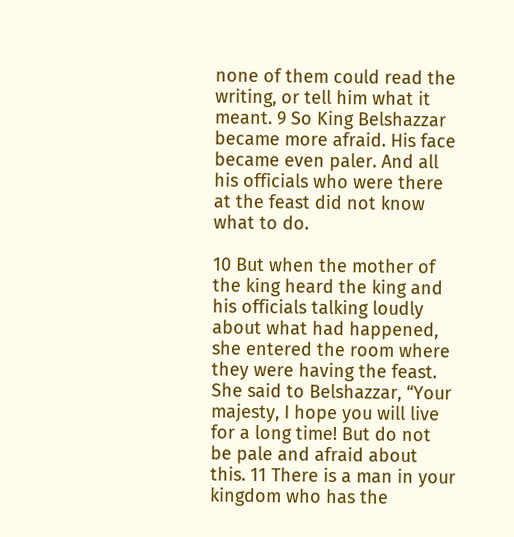none of them could read the writing, or tell him what it meant. 9 So King Belshazzar became more afraid. His face became even paler. And all his officials who were there at the feast did not know what to do.

10 But when the mother of the king heard the king and his officials talking loudly about what had happened, she entered the room where they were having the feast. She said to Belshazzar, “Your majesty, I hope you will live for a long time! But do not be pale and afraid about this. 11 There is a man in your kingdom who has the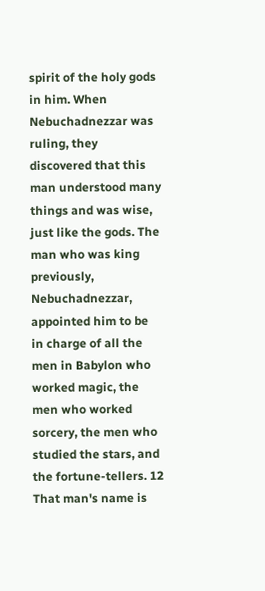spirit of the holy gods in him. When Nebuchadnezzar was ruling, they discovered that this man understood many things and was wise, just like the gods. The man who was king previously, Nebuchadnezzar, appointed him to be in charge of all the men in Babylon who worked magic, the men who worked sorcery, the men who studied the stars, and the fortune-tellers. 12 That man's name is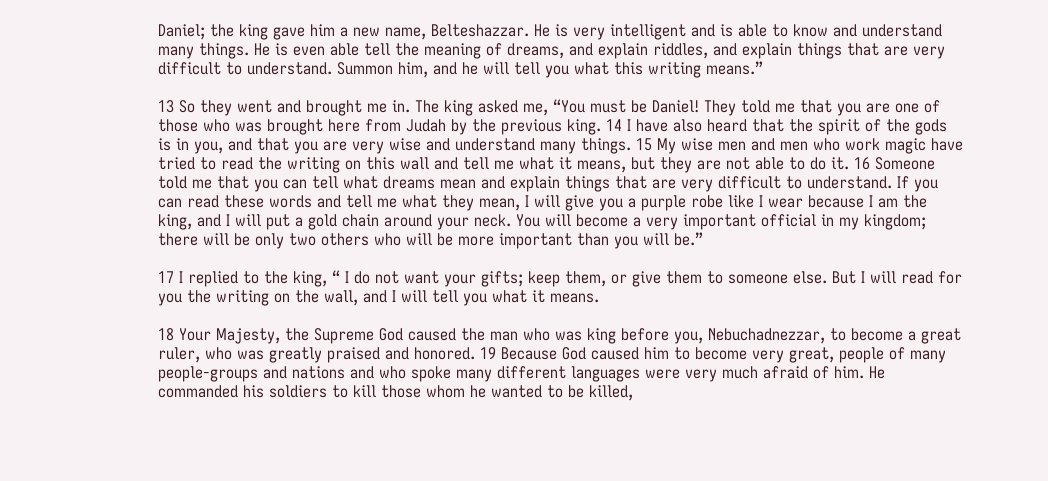Daniel; the king gave him a new name, Belteshazzar. He is very intelligent and is able to know and understand many things. He is even able tell the meaning of dreams, and explain riddles, and explain things that are very difficult to understand. Summon him, and he will tell you what this writing means.”

13 So they went and brought me in. The king asked me, “You must be Daniel! They told me that you are one of those who was brought here from Judah by the previous king. 14 I have also heard that the spirit of the gods is in you, and that you are very wise and understand many things. 15 My wise men and men who work magic have tried to read the writing on this wall and tell me what it means, but they are not able to do it. 16 Someone told me that you can tell what dreams mean and explain things that are very difficult to understand. If you can read these words and tell me what they mean, I will give you a purple robe like I wear because I am the king, and I will put a gold chain around your neck. You will become a very important official in my kingdom; there will be only two others who will be more important than you will be.”

17 I replied to the king, “ I do not want your gifts; keep them, or give them to someone else. But I will read for you the writing on the wall, and I will tell you what it means.

18 Your Majesty, the Supreme God caused the man who was king before you, Nebuchadnezzar, to become a great ruler, who was greatly praised and honored. 19 Because God caused him to become very great, people of many people-groups and nations and who spoke many different languages were very much afraid of him. He commanded his soldiers to kill those whom he wanted to be killed,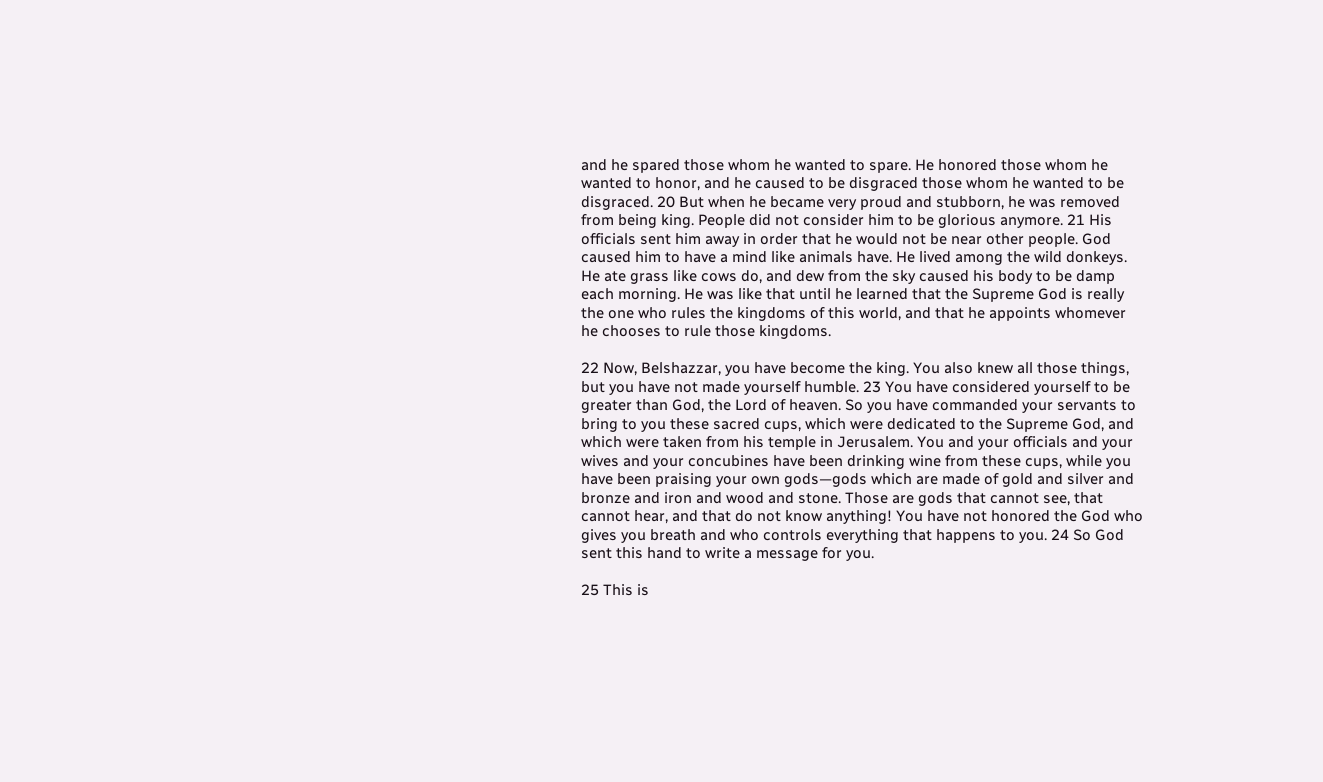and he spared those whom he wanted to spare. He honored those whom he wanted to honor, and he caused to be disgraced those whom he wanted to be disgraced. 20 But when he became very proud and stubborn, he was removed from being king. People did not consider him to be glorious anymore. 21 His officials sent him away in order that he would not be near other people. God caused him to have a mind like animals have. He lived among the wild donkeys. He ate grass like cows do, and dew from the sky caused his body to be damp each morning. He was like that until he learned that the Supreme God is really the one who rules the kingdoms of this world, and that he appoints whomever he chooses to rule those kingdoms.

22 Now, Belshazzar, you have become the king. You also knew all those things, but you have not made yourself humble. 23 You have considered yourself to be greater than God, the Lord of heaven. So you have commanded your servants to bring to you these sacred cups, which were dedicated to the Supreme God, and which were taken from his temple in Jerusalem. You and your officials and your wives and your concubines have been drinking wine from these cups, while you have been praising your own gods—gods which are made of gold and silver and bronze and iron and wood and stone. Those are gods that cannot see, that cannot hear, and that do not know anything! You have not honored the God who gives you breath and who controls everything that happens to you. 24 So God sent this hand to write a message for you.

25 This is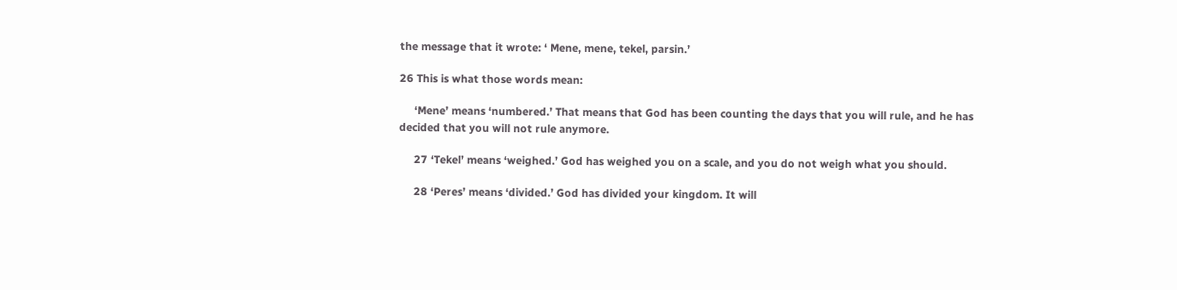the message that it wrote: ‘ Mene, mene, tekel, parsin.’

26 This is what those words mean:

     ‘Mene’ means ‘numbered.’ That means that God has been counting the days that you will rule, and he has decided that you will not rule anymore.

     27 ‘Tekel’ means ‘weighed.’ God has weighed you on a scale, and you do not weigh what you should.

     28 ‘Peres’ means ‘divided.’ God has divided your kingdom. It will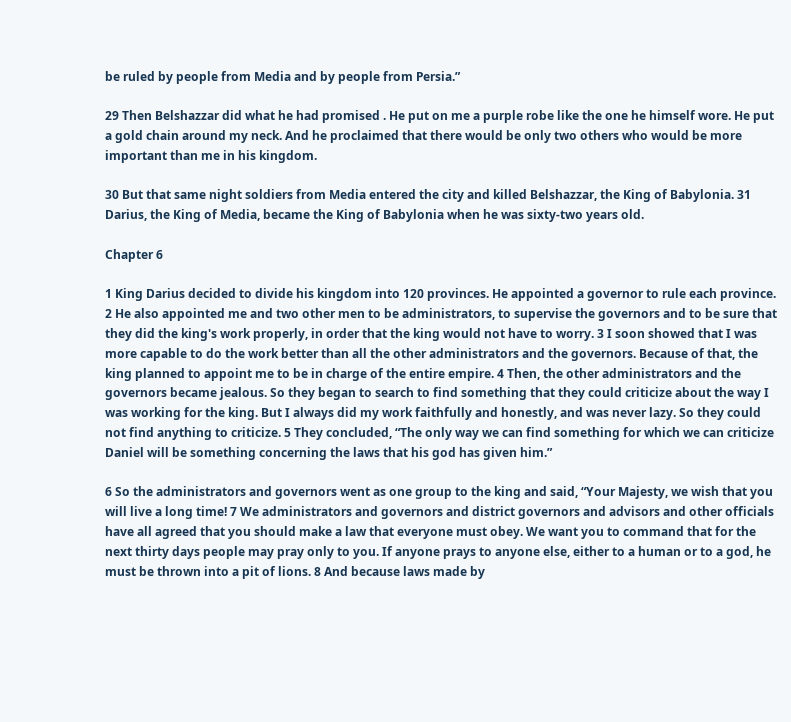be ruled by people from Media and by people from Persia.”

29 Then Belshazzar did what he had promised . He put on me a purple robe like the one he himself wore. He put a gold chain around my neck. And he proclaimed that there would be only two others who would be more important than me in his kingdom.

30 But that same night soldiers from Media entered the city and killed Belshazzar, the King of Babylonia. 31 Darius, the King of Media, became the King of Babylonia when he was sixty-two years old.

Chapter 6

1 King Darius decided to divide his kingdom into 120 provinces. He appointed a governor to rule each province. 2 He also appointed me and two other men to be administrators, to supervise the governors and to be sure that they did the king's work properly, in order that the king would not have to worry. 3 I soon showed that I was more capable to do the work better than all the other administrators and the governors. Because of that, the king planned to appoint me to be in charge of the entire empire. 4 Then, the other administrators and the governors became jealous. So they began to search to find something that they could criticize about the way I was working for the king. But I always did my work faithfully and honestly, and was never lazy. So they could not find anything to criticize. 5 They concluded, “The only way we can find something for which we can criticize Daniel will be something concerning the laws that his god has given him.”

6 So the administrators and governors went as one group to the king and said, “Your Majesty, we wish that you will live a long time! 7 We administrators and governors and district governors and advisors and other officials have all agreed that you should make a law that everyone must obey. We want you to command that for the next thirty days people may pray only to you. If anyone prays to anyone else, either to a human or to a god, he must be thrown into a pit of lions. 8 And because laws made by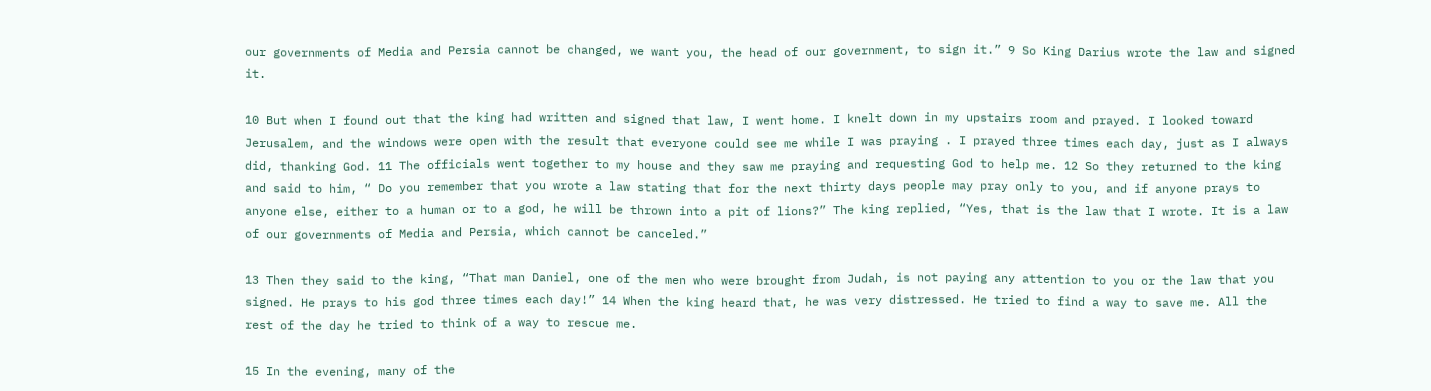our governments of Media and Persia cannot be changed, we want you, the head of our government, to sign it.” 9 So King Darius wrote the law and signed it.

10 But when I found out that the king had written and signed that law, I went home. I knelt down in my upstairs room and prayed. I looked toward Jerusalem, and the windows were open with the result that everyone could see me while I was praying . I prayed three times each day, just as I always did, thanking God. 11 The officials went together to my house and they saw me praying and requesting God to help me. 12 So they returned to the king and said to him, “ Do you remember that you wrote a law stating that for the next thirty days people may pray only to you, and if anyone prays to anyone else, either to a human or to a god, he will be thrown into a pit of lions?” The king replied, “Yes, that is the law that I wrote. It is a law of our governments of Media and Persia, which cannot be canceled.”

13 Then they said to the king, “That man Daniel, one of the men who were brought from Judah, is not paying any attention to you or the law that you signed. He prays to his god three times each day!” 14 When the king heard that, he was very distressed. He tried to find a way to save me. All the rest of the day he tried to think of a way to rescue me.

15 In the evening, many of the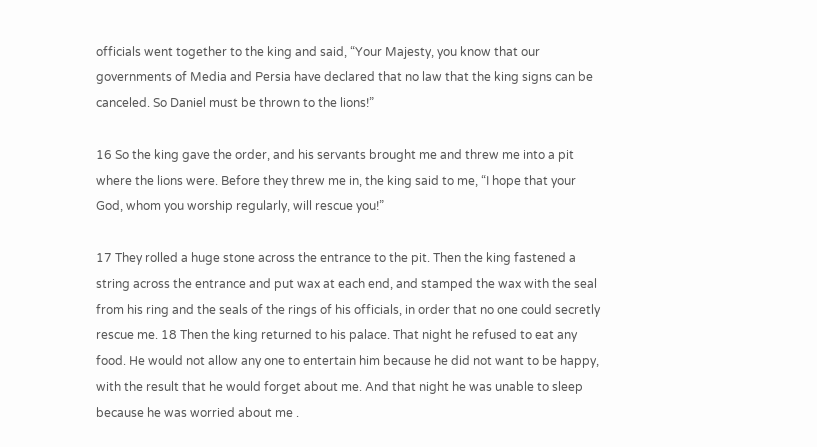officials went together to the king and said, “Your Majesty, you know that our governments of Media and Persia have declared that no law that the king signs can be canceled. So Daniel must be thrown to the lions!”

16 So the king gave the order, and his servants brought me and threw me into a pit where the lions were. Before they threw me in, the king said to me, “I hope that your God, whom you worship regularly, will rescue you!”

17 They rolled a huge stone across the entrance to the pit. Then the king fastened a string across the entrance and put wax at each end, and stamped the wax with the seal from his ring and the seals of the rings of his officials, in order that no one could secretly rescue me. 18 Then the king returned to his palace. That night he refused to eat any food. He would not allow any one to entertain him because he did not want to be happy, with the result that he would forget about me. And that night he was unable to sleep because he was worried about me .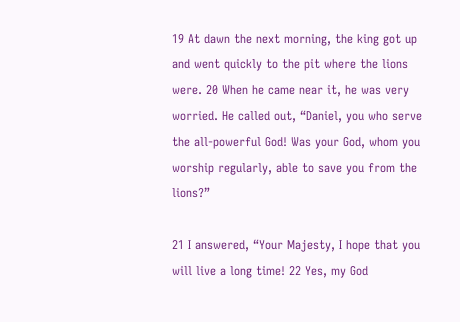19 At dawn the next morning, the king got up and went quickly to the pit where the lions were. 20 When he came near it, he was very worried. He called out, “Daniel, you who serve the all-powerful God! Was your God, whom you worship regularly, able to save you from the lions?”

21 I answered, “Your Majesty, I hope that you will live a long time! 22 Yes, my God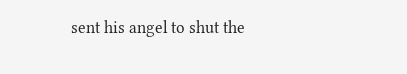sent his angel to shut the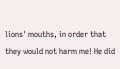lions' mouths, in order that they would not harm me! He did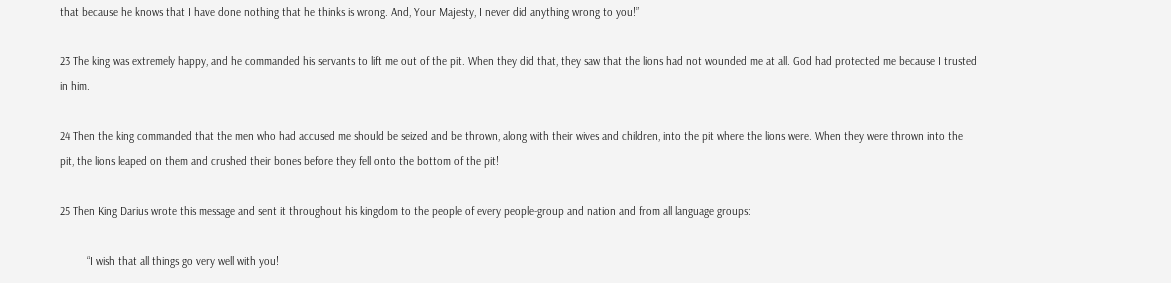that because he knows that I have done nothing that he thinks is wrong. And, Your Majesty, I never did anything wrong to you!”

23 The king was extremely happy, and he commanded his servants to lift me out of the pit. When they did that, they saw that the lions had not wounded me at all. God had protected me because I trusted in him.

24 Then the king commanded that the men who had accused me should be seized and be thrown, along with their wives and children, into the pit where the lions were. When they were thrown into the pit, the lions leaped on them and crushed their bones before they fell onto the bottom of the pit!

25 Then King Darius wrote this message and sent it throughout his kingdom to the people of every people-group and nation and from all language groups:

         “I wish that all things go very well with you!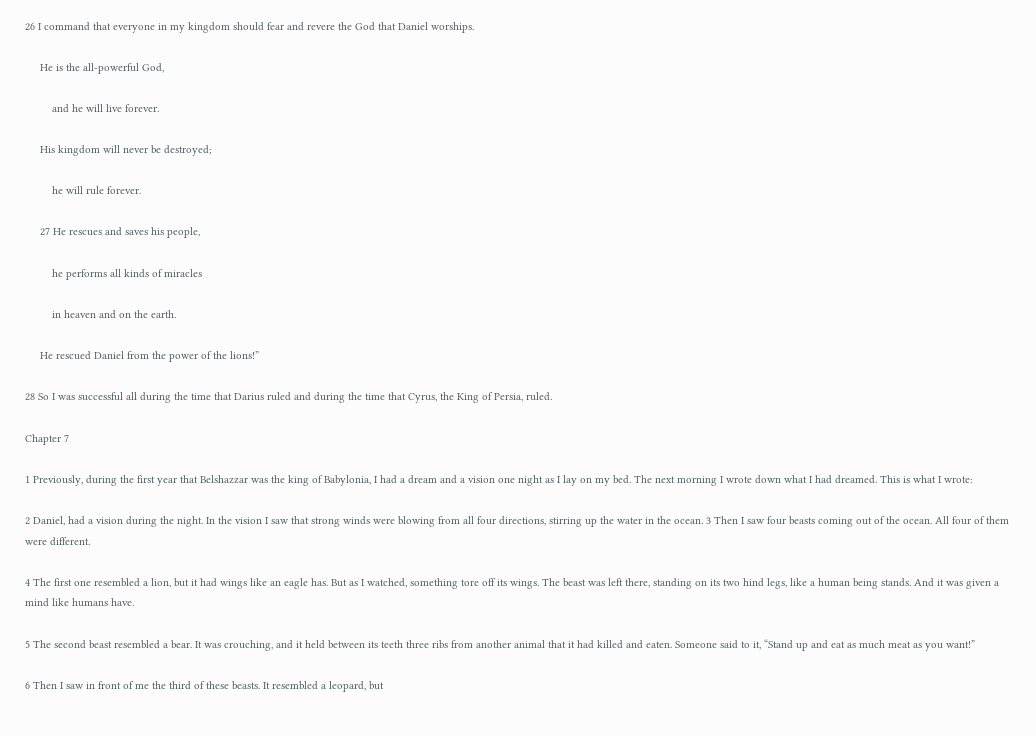26 I command that everyone in my kingdom should fear and revere the God that Daniel worships.

     He is the all-powerful God,

         and he will live forever.

     His kingdom will never be destroyed;

         he will rule forever.

     27 He rescues and saves his people,

         he performs all kinds of miracles

         in heaven and on the earth.

     He rescued Daniel from the power of the lions!”

28 So I was successful all during the time that Darius ruled and during the time that Cyrus, the King of Persia, ruled.

Chapter 7

1 Previously, during the first year that Belshazzar was the king of Babylonia, I had a dream and a vision one night as I lay on my bed. The next morning I wrote down what I had dreamed. This is what I wrote:

2 Daniel, had a vision during the night. In the vision I saw that strong winds were blowing from all four directions, stirring up the water in the ocean. 3 Then I saw four beasts coming out of the ocean. All four of them were different.

4 The first one resembled a lion, but it had wings like an eagle has. But as I watched, something tore off its wings. The beast was left there, standing on its two hind legs, like a human being stands. And it was given a mind like humans have.

5 The second beast resembled a bear. It was crouching, and it held between its teeth three ribs from another animal that it had killed and eaten. Someone said to it, “Stand up and eat as much meat as you want!”

6 Then I saw in front of me the third of these beasts. It resembled a leopard, but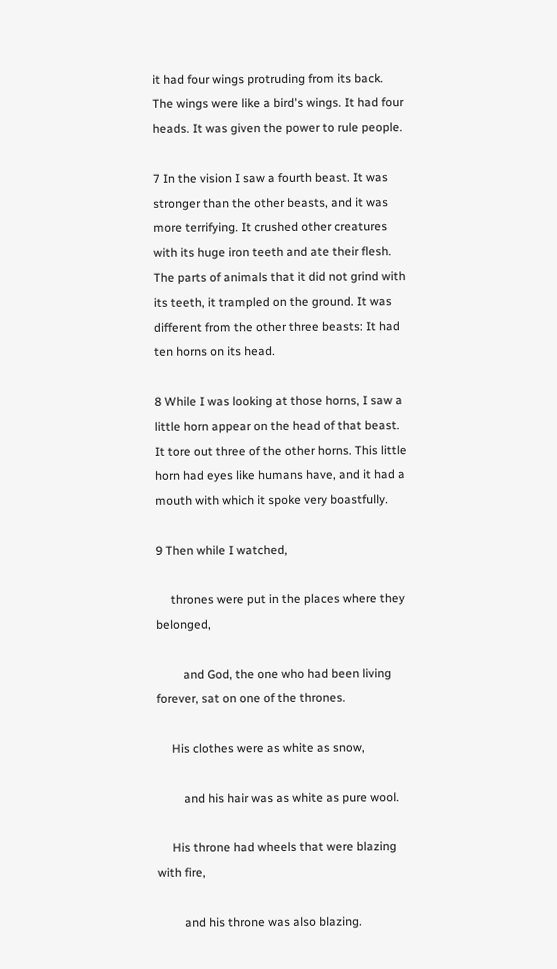it had four wings protruding from its back. The wings were like a bird's wings. It had four heads. It was given the power to rule people.

7 In the vision I saw a fourth beast. It was stronger than the other beasts, and it was more terrifying. It crushed other creatures with its huge iron teeth and ate their flesh. The parts of animals that it did not grind with its teeth, it trampled on the ground. It was different from the other three beasts: It had ten horns on its head.

8 While I was looking at those horns, I saw a little horn appear on the head of that beast. It tore out three of the other horns. This little horn had eyes like humans have, and it had a mouth with which it spoke very boastfully.

9 Then while I watched,

     thrones were put in the places where they belonged,

         and God, the one who had been living forever, sat on one of the thrones.

     His clothes were as white as snow,

         and his hair was as white as pure wool.

     His throne had wheels that were blazing with fire,

         and his throne was also blazing.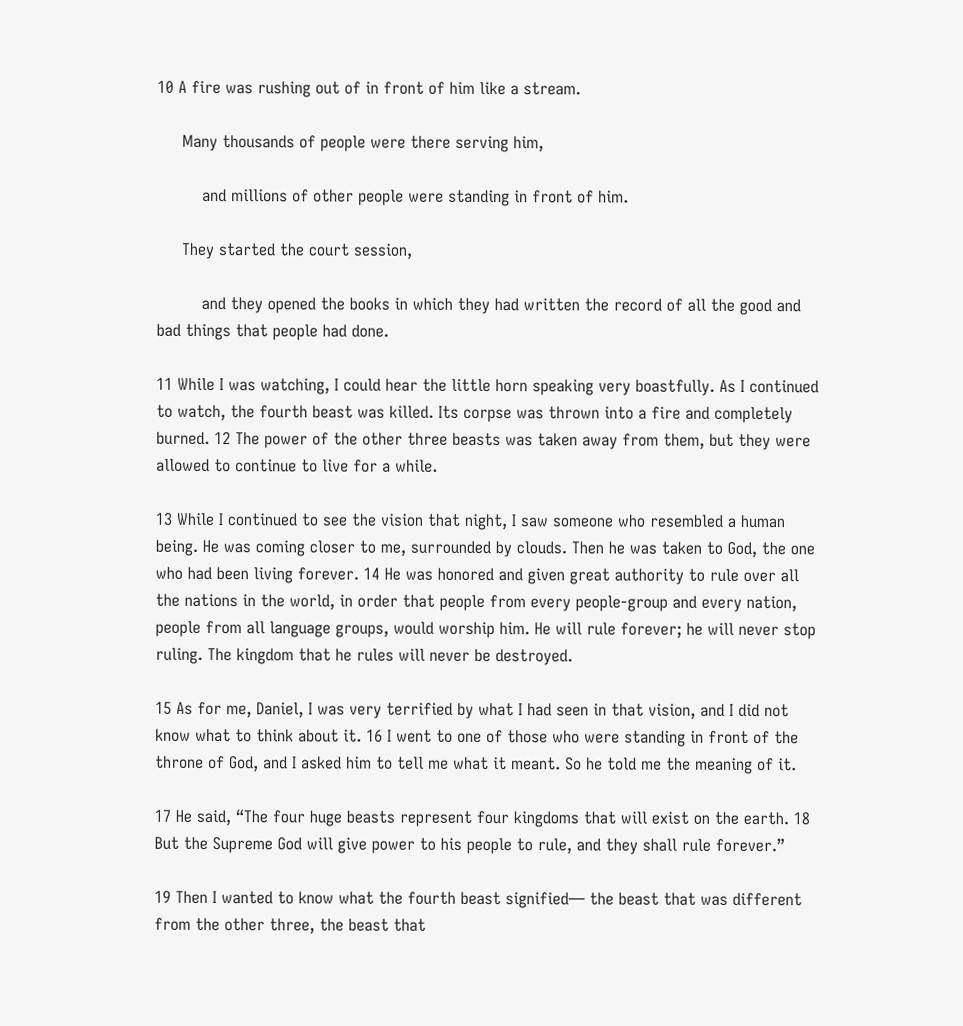10 A fire was rushing out of in front of him like a stream.

     Many thousands of people were there serving him,

         and millions of other people were standing in front of him.

     They started the court session,

         and they opened the books in which they had written the record of all the good and bad things that people had done.

11 While I was watching, I could hear the little horn speaking very boastfully. As I continued to watch, the fourth beast was killed. Its corpse was thrown into a fire and completely burned. 12 The power of the other three beasts was taken away from them, but they were allowed to continue to live for a while.

13 While I continued to see the vision that night, I saw someone who resembled a human being. He was coming closer to me, surrounded by clouds. Then he was taken to God, the one who had been living forever. 14 He was honored and given great authority to rule over all the nations in the world, in order that people from every people-group and every nation, people from all language groups, would worship him. He will rule forever; he will never stop ruling. The kingdom that he rules will never be destroyed.

15 As for me, Daniel, I was very terrified by what I had seen in that vision, and I did not know what to think about it. 16 I went to one of those who were standing in front of the throne of God, and I asked him to tell me what it meant. So he told me the meaning of it.

17 He said, “The four huge beasts represent four kingdoms that will exist on the earth. 18 But the Supreme God will give power to his people to rule, and they shall rule forever.”

19 Then I wanted to know what the fourth beast signified— the beast that was different from the other three, the beast that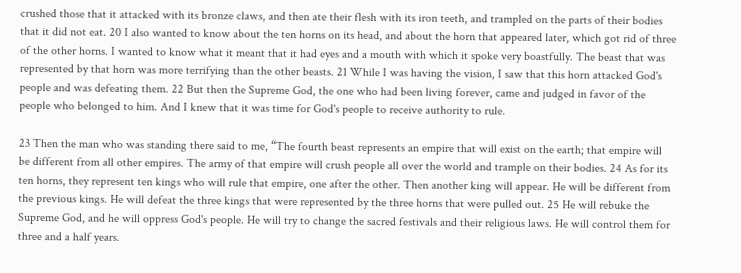crushed those that it attacked with its bronze claws, and then ate their flesh with its iron teeth, and trampled on the parts of their bodies that it did not eat. 20 I also wanted to know about the ten horns on its head, and about the horn that appeared later, which got rid of three of the other horns. I wanted to know what it meant that it had eyes and a mouth with which it spoke very boastfully. The beast that was represented by that horn was more terrifying than the other beasts. 21 While I was having the vision, I saw that this horn attacked God's people and was defeating them. 22 But then the Supreme God, the one who had been living forever, came and judged in favor of the people who belonged to him. And I knew that it was time for God's people to receive authority to rule.

23 Then the man who was standing there said to me, “The fourth beast represents an empire that will exist on the earth; that empire will be different from all other empires. The army of that empire will crush people all over the world and trample on their bodies. 24 As for its ten horns, they represent ten kings who will rule that empire, one after the other. Then another king will appear. He will be different from the previous kings. He will defeat the three kings that were represented by the three horns that were pulled out. 25 He will rebuke the Supreme God, and he will oppress God's people. He will try to change the sacred festivals and their religious laws. He will control them for three and a half years.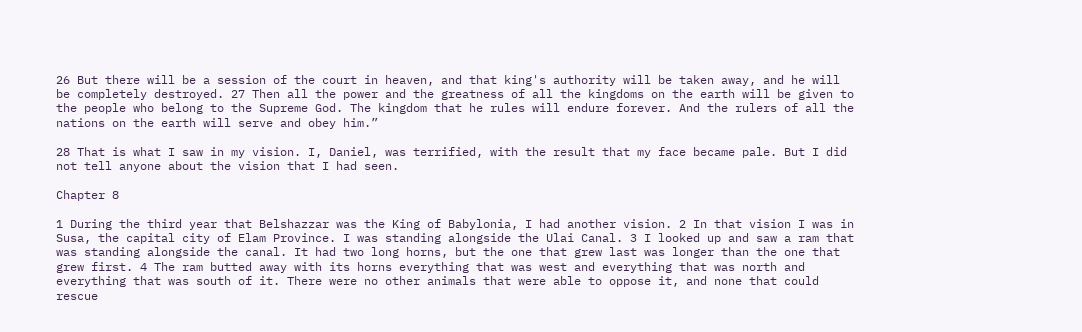26 But there will be a session of the court in heaven, and that king's authority will be taken away, and he will be completely destroyed. 27 Then all the power and the greatness of all the kingdoms on the earth will be given to the people who belong to the Supreme God. The kingdom that he rules will endure forever. And the rulers of all the nations on the earth will serve and obey him.”

28 That is what I saw in my vision. I, Daniel, was terrified, with the result that my face became pale. But I did not tell anyone about the vision that I had seen.

Chapter 8

1 During the third year that Belshazzar was the King of Babylonia, I had another vision. 2 In that vision I was in Susa, the capital city of Elam Province. I was standing alongside the Ulai Canal. 3 I looked up and saw a ram that was standing alongside the canal. It had two long horns, but the one that grew last was longer than the one that grew first. 4 The ram butted away with its horns everything that was west and everything that was north and everything that was south of it. There were no other animals that were able to oppose it, and none that could rescue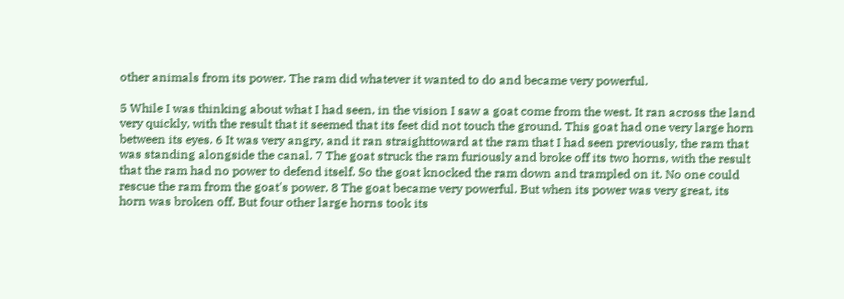other animals from its power. The ram did whatever it wanted to do and became very powerful.

5 While I was thinking about what I had seen, in the vision I saw a goat come from the west. It ran across the land very quickly, with the result that it seemed that its feet did not touch the ground. This goat had one very large horn between its eyes. 6 It was very angry, and it ran straighttoward at the ram that I had seen previously, the ram that was standing alongside the canal. 7 The goat struck the ram furiously and broke off its two horns, with the result that the ram had no power to defend itself. So the goat knocked the ram down and trampled on it. No one could rescue the ram from the goat's power. 8 The goat became very powerful. But when its power was very great, its horn was broken off. But four other large horns took its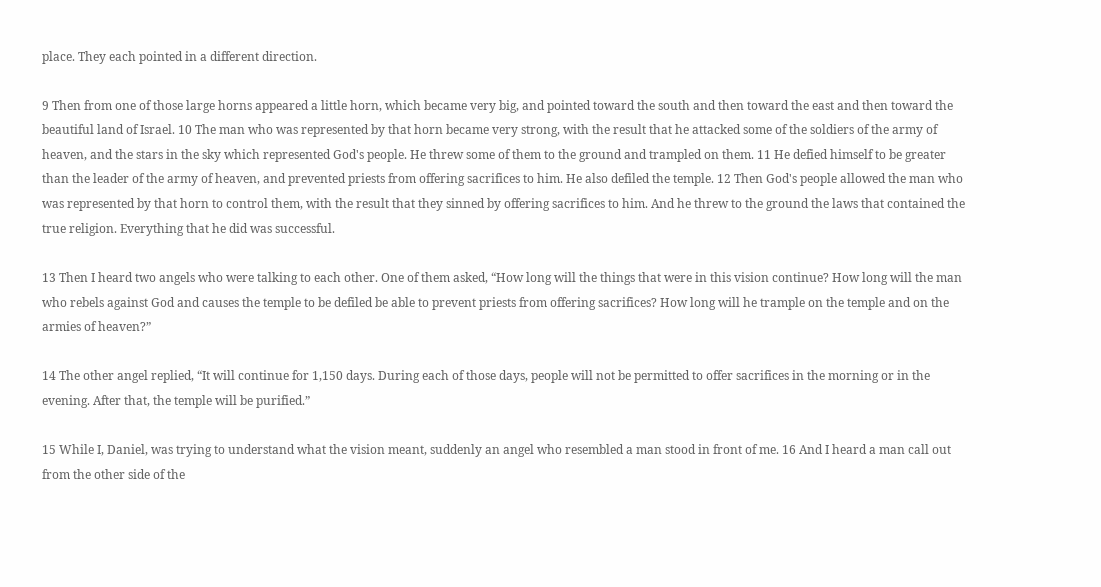place. They each pointed in a different direction.

9 Then from one of those large horns appeared a little horn, which became very big, and pointed toward the south and then toward the east and then toward the beautiful land of Israel. 10 The man who was represented by that horn became very strong, with the result that he attacked some of the soldiers of the army of heaven, and the stars in the sky which represented God's people. He threw some of them to the ground and trampled on them. 11 He defied himself to be greater than the leader of the army of heaven, and prevented priests from offering sacrifices to him. He also defiled the temple. 12 Then God's people allowed the man who was represented by that horn to control them, with the result that they sinned by offering sacrifices to him. And he threw to the ground the laws that contained the true religion. Everything that he did was successful.

13 Then I heard two angels who were talking to each other. One of them asked, “How long will the things that were in this vision continue? How long will the man who rebels against God and causes the temple to be defiled be able to prevent priests from offering sacrifices? How long will he trample on the temple and on the armies of heaven?”

14 The other angel replied, “It will continue for 1,150 days. During each of those days, people will not be permitted to offer sacrifices in the morning or in the evening. After that, the temple will be purified.”

15 While I, Daniel, was trying to understand what the vision meant, suddenly an angel who resembled a man stood in front of me. 16 And I heard a man call out from the other side of the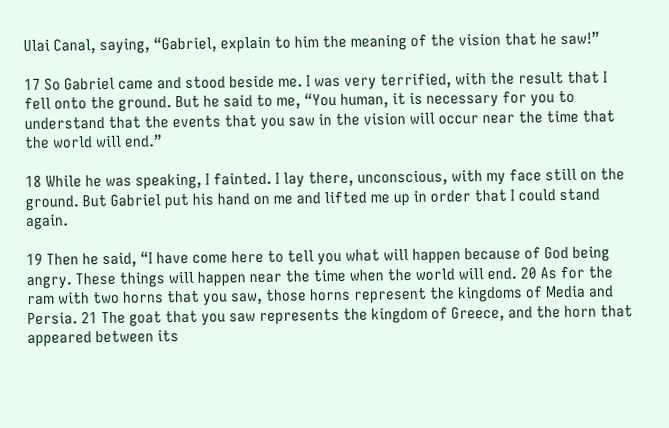Ulai Canal, saying, “Gabriel, explain to him the meaning of the vision that he saw!”

17 So Gabriel came and stood beside me. I was very terrified, with the result that I fell onto the ground. But he said to me, “You human, it is necessary for you to understand that the events that you saw in the vision will occur near the time that the world will end.”

18 While he was speaking, I fainted. I lay there, unconscious, with my face still on the ground. But Gabriel put his hand on me and lifted me up in order that I could stand again.

19 Then he said, “I have come here to tell you what will happen because of God being angry. These things will happen near the time when the world will end. 20 As for the ram with two horns that you saw, those horns represent the kingdoms of Media and Persia. 21 The goat that you saw represents the kingdom of Greece, and the horn that appeared between its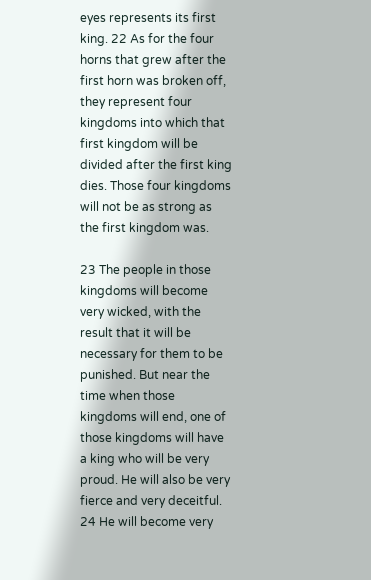eyes represents its first king. 22 As for the four horns that grew after the first horn was broken off, they represent four kingdoms into which that first kingdom will be divided after the first king dies. Those four kingdoms will not be as strong as the first kingdom was.

23 The people in those kingdoms will become very wicked, with the result that it will be necessary for them to be punished. But near the time when those kingdoms will end, one of those kingdoms will have a king who will be very proud. He will also be very fierce and very deceitful. 24 He will become very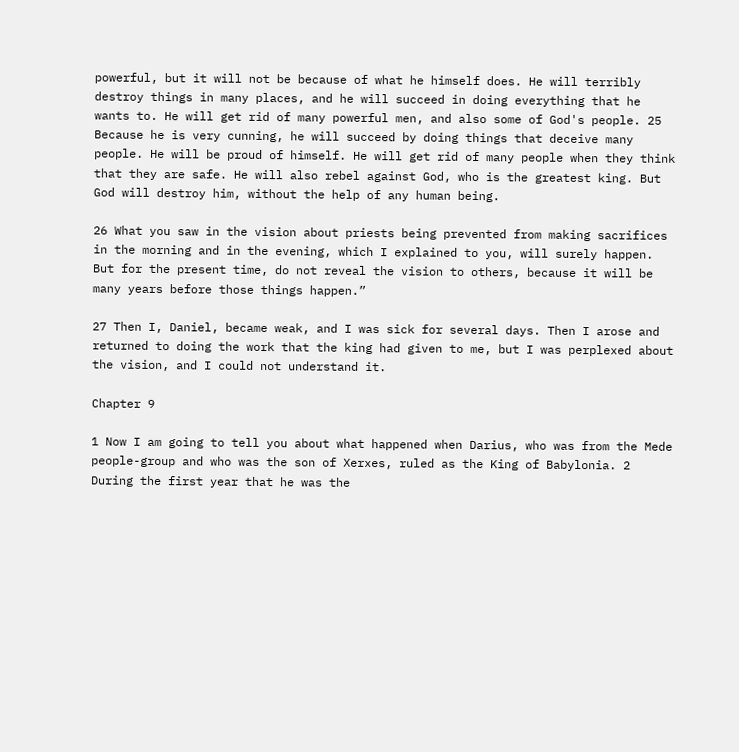powerful, but it will not be because of what he himself does. He will terribly destroy things in many places, and he will succeed in doing everything that he wants to. He will get rid of many powerful men, and also some of God's people. 25 Because he is very cunning, he will succeed by doing things that deceive many people. He will be proud of himself. He will get rid of many people when they think that they are safe. He will also rebel against God, who is the greatest king. But God will destroy him, without the help of any human being.

26 What you saw in the vision about priests being prevented from making sacrifices in the morning and in the evening, which I explained to you, will surely happen. But for the present time, do not reveal the vision to others, because it will be many years before those things happen.”

27 Then I, Daniel, became weak, and I was sick for several days. Then I arose and returned to doing the work that the king had given to me, but I was perplexed about the vision, and I could not understand it.

Chapter 9

1 Now I am going to tell you about what happened when Darius, who was from the Mede people-group and who was the son of Xerxes, ruled as the King of Babylonia. 2 During the first year that he was the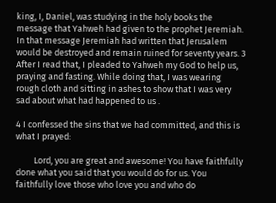king, I, Daniel, was studying in the holy books the message that Yahweh had given to the prophet Jeremiah. In that message Jeremiah had written that Jerusalem would be destroyed and remain ruined for seventy years. 3 After I read that, I pleaded to Yahweh my God to help us, praying and fasting. While doing that, I was wearing rough cloth and sitting in ashes to show that I was very sad about what had happened to us .

4 I confessed the sins that we had committed, and this is what I prayed:

         Lord, you are great and awesome! You have faithfully done what you said that you would do for us. You faithfully love those who love you and who do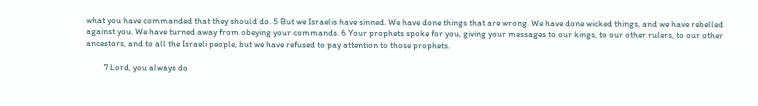what you have commanded that they should do. 5 But we Israelis have sinned. We have done things that are wrong. We have done wicked things, and we have rebelled against you. We have turned away from obeying your commands. 6 Your prophets spoke for you, giving your messages to our kings, to our other rulers, to our other ancestors, and to all the Israeli people, but we have refused to pay attention to those prophets.

         7 Lord, you always do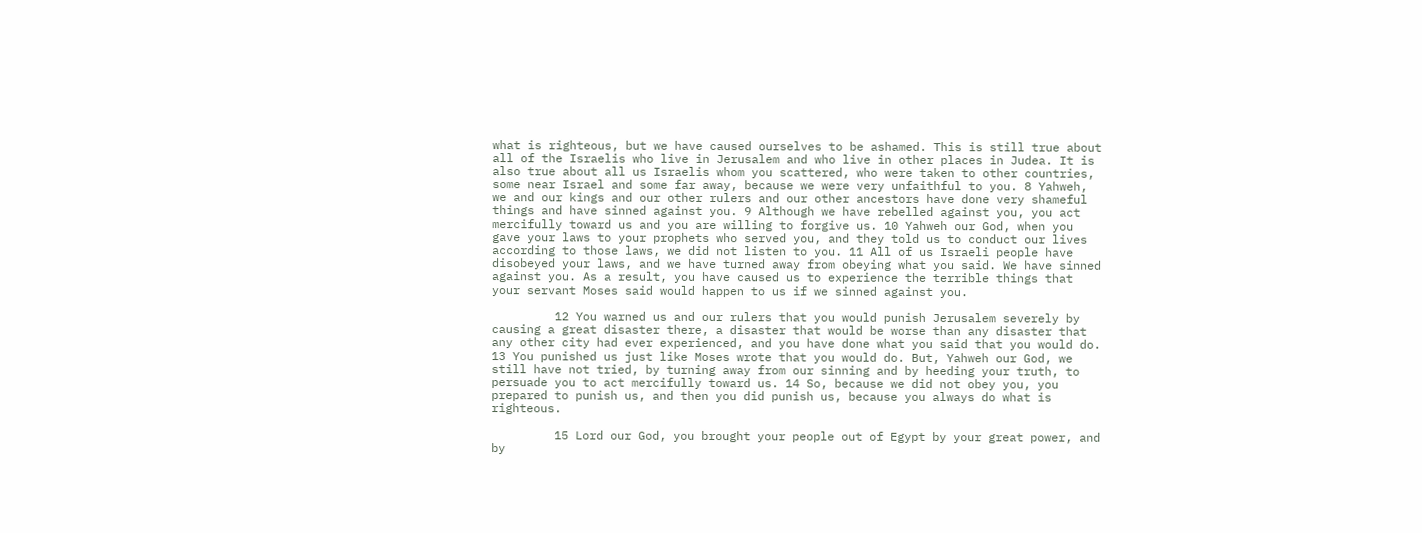what is righteous, but we have caused ourselves to be ashamed. This is still true about all of the Israelis who live in Jerusalem and who live in other places in Judea. It is also true about all us Israelis whom you scattered, who were taken to other countries, some near Israel and some far away, because we were very unfaithful to you. 8 Yahweh, we and our kings and our other rulers and our other ancestors have done very shameful things and have sinned against you. 9 Although we have rebelled against you, you act mercifully toward us and you are willing to forgive us. 10 Yahweh our God, when you gave your laws to your prophets who served you, and they told us to conduct our lives according to those laws, we did not listen to you. 11 All of us Israeli people have disobeyed your laws, and we have turned away from obeying what you said. We have sinned against you. As a result, you have caused us to experience the terrible things that your servant Moses said would happen to us if we sinned against you.

         12 You warned us and our rulers that you would punish Jerusalem severely by causing a great disaster there, a disaster that would be worse than any disaster that any other city had ever experienced, and you have done what you said that you would do. 13 You punished us just like Moses wrote that you would do. But, Yahweh our God, we still have not tried, by turning away from our sinning and by heeding your truth, to persuade you to act mercifully toward us. 14 So, because we did not obey you, you prepared to punish us, and then you did punish us, because you always do what is righteous.

         15 Lord our God, you brought your people out of Egypt by your great power, and by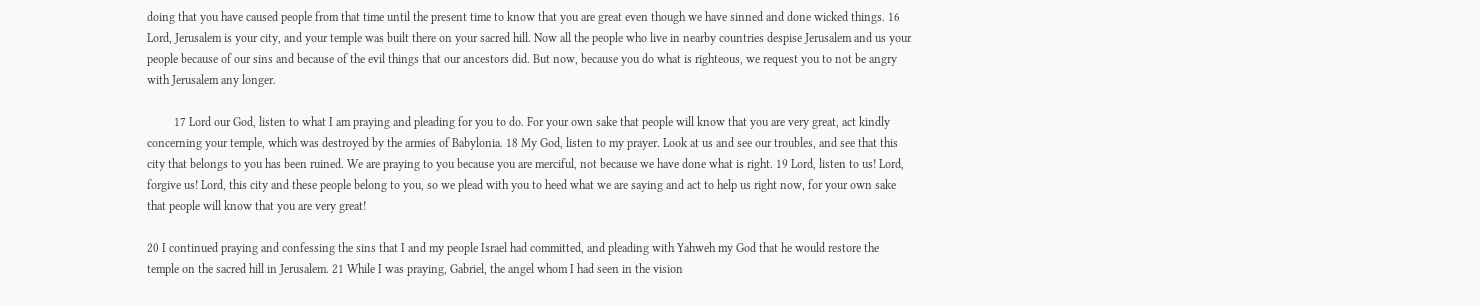doing that you have caused people from that time until the present time to know that you are great even though we have sinned and done wicked things. 16 Lord, Jerusalem is your city, and your temple was built there on your sacred hill. Now all the people who live in nearby countries despise Jerusalem and us your people because of our sins and because of the evil things that our ancestors did. But now, because you do what is righteous, we request you to not be angry with Jerusalem any longer.

         17 Lord our God, listen to what I am praying and pleading for you to do. For your own sake that people will know that you are very great, act kindly concerning your temple, which was destroyed by the armies of Babylonia. 18 My God, listen to my prayer. Look at us and see our troubles, and see that this city that belongs to you has been ruined. We are praying to you because you are merciful, not because we have done what is right. 19 Lord, listen to us! Lord, forgive us! Lord, this city and these people belong to you, so we plead with you to heed what we are saying and act to help us right now, for your own sake that people will know that you are very great!

20 I continued praying and confessing the sins that I and my people Israel had committed, and pleading with Yahweh my God that he would restore the temple on the sacred hill in Jerusalem. 21 While I was praying, Gabriel, the angel whom I had seen in the vision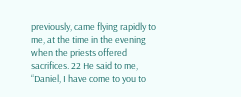previously, came flying rapidly to me, at the time in the evening when the priests offered sacrifices. 22 He said to me, “Daniel, I have come to you to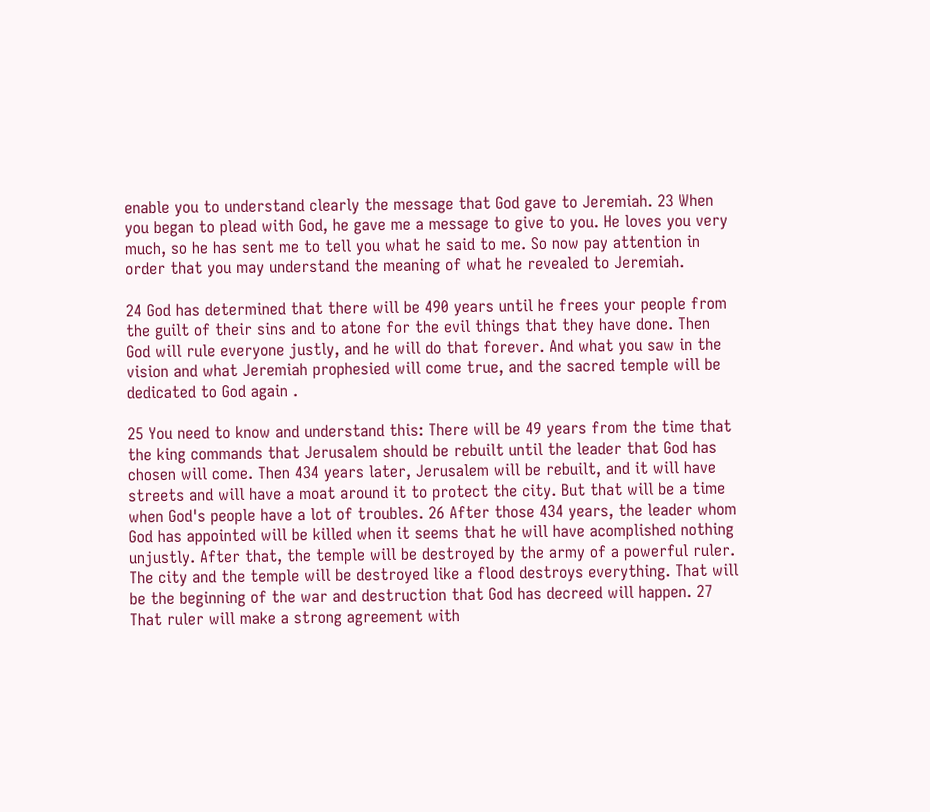enable you to understand clearly the message that God gave to Jeremiah. 23 When you began to plead with God, he gave me a message to give to you. He loves you very much, so he has sent me to tell you what he said to me. So now pay attention in order that you may understand the meaning of what he revealed to Jeremiah.

24 God has determined that there will be 490 years until he frees your people from the guilt of their sins and to atone for the evil things that they have done. Then God will rule everyone justly, and he will do that forever. And what you saw in the vision and what Jeremiah prophesied will come true, and the sacred temple will be dedicated to God again .

25 You need to know and understand this: There will be 49 years from the time that the king commands that Jerusalem should be rebuilt until the leader that God has chosen will come. Then 434 years later, Jerusalem will be rebuilt, and it will have streets and will have a moat around it to protect the city. But that will be a time when God's people have a lot of troubles. 26 After those 434 years, the leader whom God has appointed will be killed when it seems that he will have acomplished nothing unjustly. After that, the temple will be destroyed by the army of a powerful ruler. The city and the temple will be destroyed like a flood destroys everything. That will be the beginning of the war and destruction that God has decreed will happen. 27 That ruler will make a strong agreement with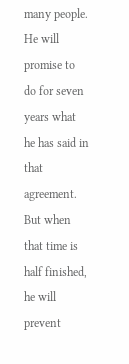many people. He will promise to do for seven years what he has said in that agreement. But when that time is half finished, he will prevent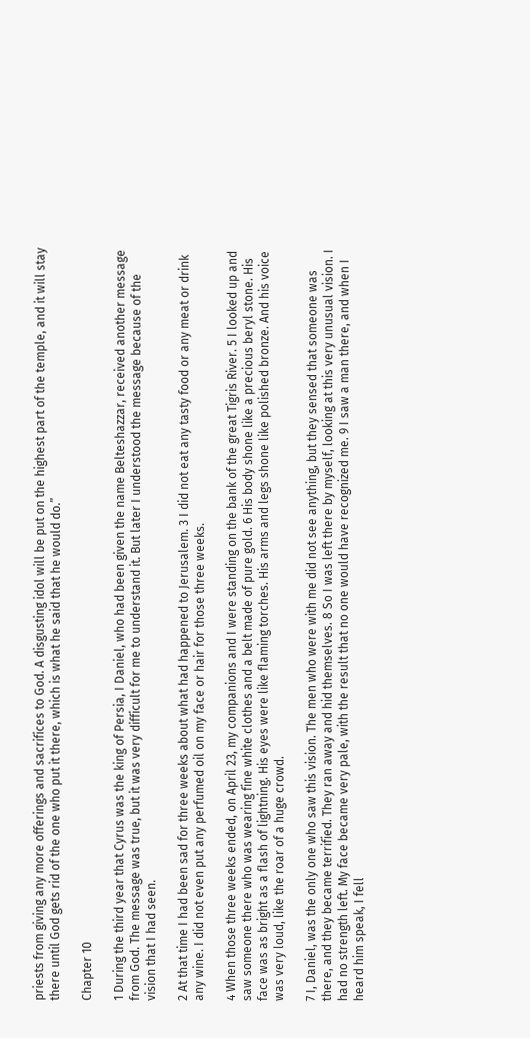priests from giving any more offerings and sacrifices to God. A disgusting idol will be put on the highest part of the temple, and it will stay there until God gets rid of the one who put it there, which is what he said that he would do.”

Chapter 10

1 During the third year that Cyrus was the king of Persia, I Daniel, who had been given the name Belteshazzar, received another message from God. The message was true, but it was very difficult for me to understand it. But later I understood the message because of the vision that I had seen.

2 At that time I had been sad for three weeks about what had happened to Jerusalem. 3 I did not eat any tasty food or any meat or drink any wine. I did not even put any perfumed oil on my face or hair for those three weeks.

4 When those three weeks ended, on April 23, my companions and I were standing on the bank of the great Tigris River. 5 I looked up and saw someone there who was wearing fine white clothes and a belt made of pure gold. 6 His body shone like a precious beryl stone. His face was as bright as a flash of lightning. His eyes were like flaming torches. His arms and legs shone like polished bronze. And his voice was very loud, like the roar of a huge crowd.

7 I, Daniel, was the only one who saw this vision. The men who were with me did not see anything, but they sensed that someone was there, and they became terrified. They ran away and hid themselves. 8 So I was left there by myself, looking at this very unusual vision. I had no strength left. My face became very pale, with the result that no one would have recognized me. 9 I saw a man there, and when I heard him speak, I fell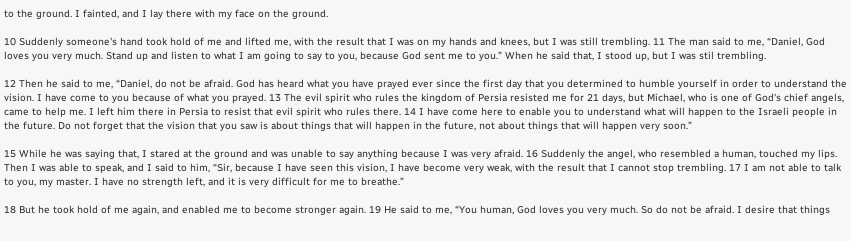to the ground. I fainted, and I lay there with my face on the ground.

10 Suddenly someone's hand took hold of me and lifted me, with the result that I was on my hands and knees, but I was still trembling. 11 The man said to me, “Daniel, God loves you very much. Stand up and listen to what I am going to say to you, because God sent me to you.” When he said that, I stood up, but I was stil trembling.

12 Then he said to me, “Daniel, do not be afraid. God has heard what you have prayed ever since the first day that you determined to humble yourself in order to understand the vision. I have come to you because of what you prayed. 13 The evil spirit who rules the kingdom of Persia resisted me for 21 days, but Michael, who is one of God's chief angels, came to help me. I left him there in Persia to resist that evil spirit who rules there. 14 I have come here to enable you to understand what will happen to the Israeli people in the future. Do not forget that the vision that you saw is about things that will happen in the future, not about things that will happen very soon.”

15 While he was saying that, I stared at the ground and was unable to say anything because I was very afraid. 16 Suddenly the angel, who resembled a human, touched my lips. Then I was able to speak, and I said to him, “Sir, because I have seen this vision, I have become very weak, with the result that I cannot stop trembling. 17 I am not able to talk to you, my master. I have no strength left, and it is very difficult for me to breathe.”

18 But he took hold of me again, and enabled me to become stronger again. 19 He said to me, “You human, God loves you very much. So do not be afraid. I desire that things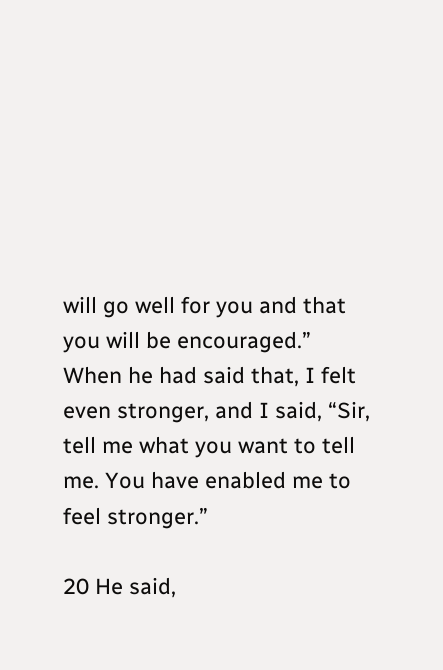will go well for you and that you will be encouraged.” When he had said that, I felt even stronger, and I said, “Sir, tell me what you want to tell me. You have enabled me to feel stronger.”

20 He said,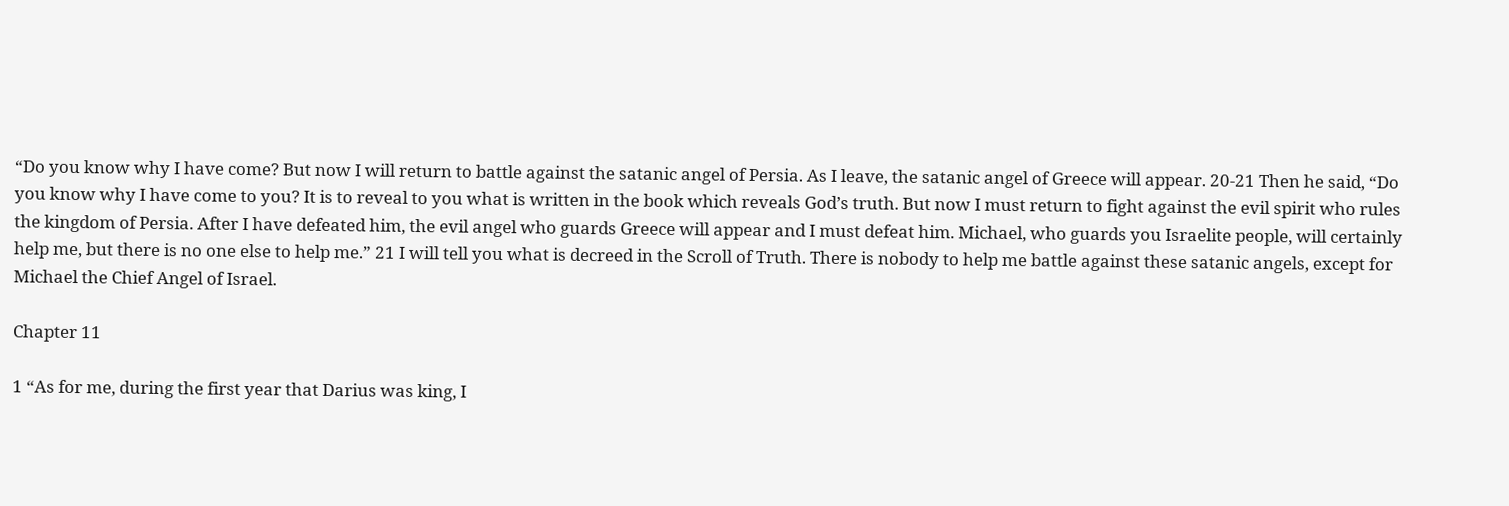“Do you know why I have come? But now I will return to battle against the satanic angel of Persia. As I leave, the satanic angel of Greece will appear. 20-21 Then he said, “Do you know why I have come to you? It is to reveal to you what is written in the book which reveals God’s truth. But now I must return to fight against the evil spirit who rules the kingdom of Persia. After I have defeated him, the evil angel who guards Greece will appear and I must defeat him. Michael, who guards you Israelite people, will certainly help me, but there is no one else to help me.” 21 I will tell you what is decreed in the Scroll of Truth. There is nobody to help me battle against these satanic angels, except for Michael the Chief Angel of Israel.

Chapter 11

1 “As for me, during the first year that Darius was king, I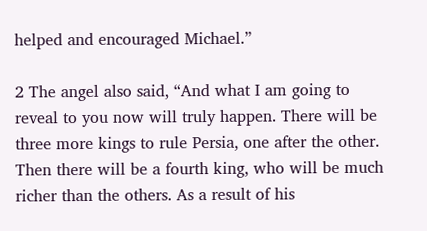helped and encouraged Michael.”

2 The angel also said, “And what I am going to reveal to you now will truly happen. There will be three more kings to rule Persia, one after the other. Then there will be a fourth king, who will be much richer than the others. As a result of his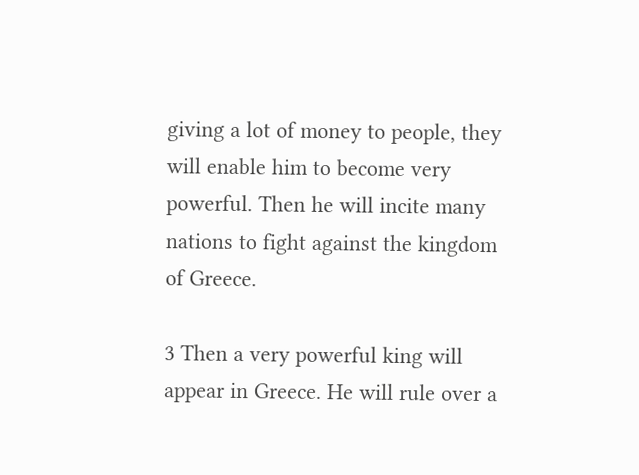giving a lot of money to people, they will enable him to become very powerful. Then he will incite many nations to fight against the kingdom of Greece.

3 Then a very powerful king will appear in Greece. He will rule over a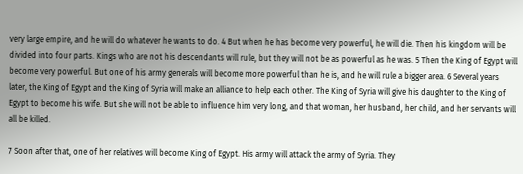very large empire, and he will do whatever he wants to do. 4 But when he has become very powerful, he will die. Then his kingdom will be divided into four parts. Kings who are not his descendants will rule, but they will not be as powerful as he was. 5 Then the King of Egypt will become very powerful. But one of his army generals will become more powerful than he is, and he will rule a bigger area. 6 Several years later, the King of Egypt and the King of Syria will make an alliance to help each other. The King of Syria will give his daughter to the King of Egypt to become his wife. But she will not be able to influence him very long, and that woman, her husband, her child, and her servants will all be killed.

7 Soon after that, one of her relatives will become King of Egypt. His army will attack the army of Syria. They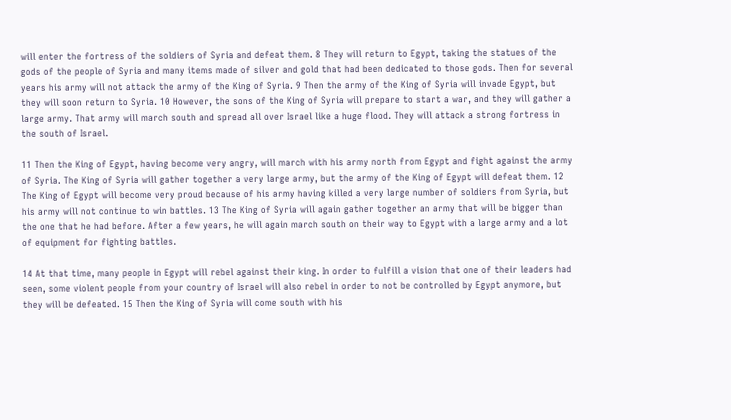will enter the fortress of the soldiers of Syria and defeat them. 8 They will return to Egypt, taking the statues of the gods of the people of Syria and many items made of silver and gold that had been dedicated to those gods. Then for several years his army will not attack the army of the King of Syria. 9 Then the army of the King of Syria will invade Egypt, but they will soon return to Syria. 10 However, the sons of the King of Syria will prepare to start a war, and they will gather a large army. That army will march south and spread all over Israel like a huge flood. They will attack a strong fortress in the south of Israel.

11 Then the King of Egypt, having become very angry, will march with his army north from Egypt and fight against the army of Syria. The King of Syria will gather together a very large army, but the army of the King of Egypt will defeat them. 12 The King of Egypt will become very proud because of his army having killed a very large number of soldiers from Syria, but his army will not continue to win battles. 13 The King of Syria will again gather together an army that will be bigger than the one that he had before. After a few years, he will again march south on their way to Egypt with a large army and a lot of equipment for fighting battles.

14 At that time, many people in Egypt will rebel against their king. In order to fulfill a vision that one of their leaders had seen, some violent people from your country of Israel will also rebel in order to not be controlled by Egypt anymore, but they will be defeated. 15 Then the King of Syria will come south with his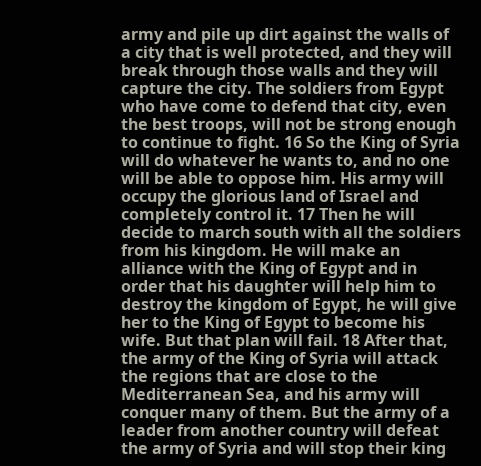army and pile up dirt against the walls of a city that is well protected, and they will break through those walls and they will capture the city. The soldiers from Egypt who have come to defend that city, even the best troops, will not be strong enough to continue to fight. 16 So the King of Syria will do whatever he wants to, and no one will be able to oppose him. His army will occupy the glorious land of Israel and completely control it. 17 Then he will decide to march south with all the soldiers from his kingdom. He will make an alliance with the King of Egypt and in order that his daughter will help him to destroy the kingdom of Egypt, he will give her to the King of Egypt to become his wife. But that plan will fail. 18 After that, the army of the King of Syria will attack the regions that are close to the Mediterranean Sea, and his army will conquer many of them. But the army of a leader from another country will defeat the army of Syria and will stop their king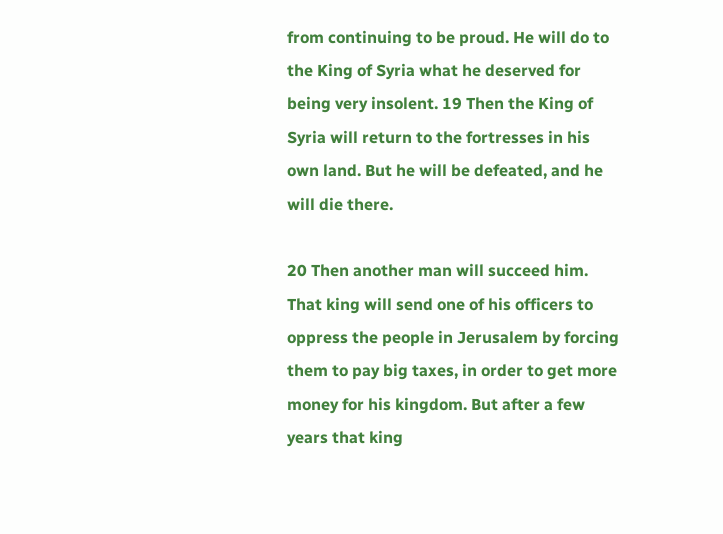from continuing to be proud. He will do to the King of Syria what he deserved for being very insolent. 19 Then the King of Syria will return to the fortresses in his own land. But he will be defeated, and he will die there.

20 Then another man will succeed him. That king will send one of his officers to oppress the people in Jerusalem by forcing them to pay big taxes, in order to get more money for his kingdom. But after a few years that king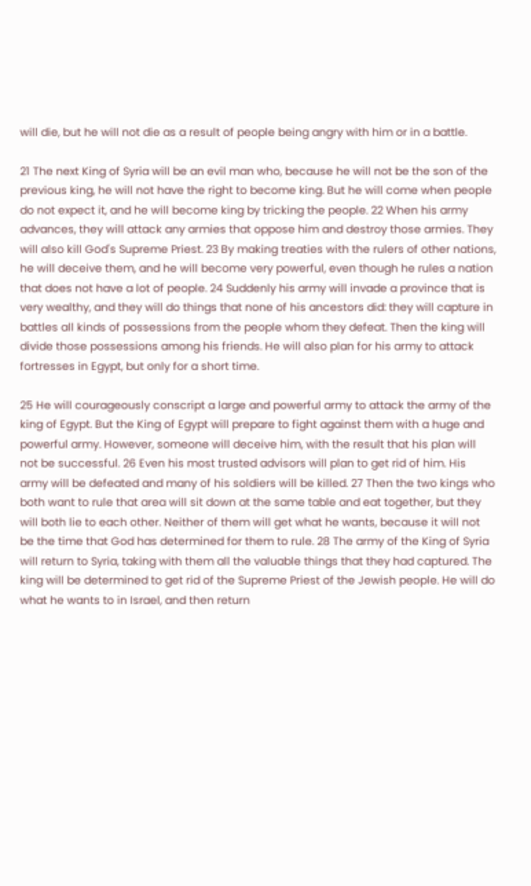will die, but he will not die as a result of people being angry with him or in a battle.

21 The next King of Syria will be an evil man who, because he will not be the son of the previous king, he will not have the right to become king. But he will come when people do not expect it, and he will become king by tricking the people. 22 When his army advances, they will attack any armies that oppose him and destroy those armies. They will also kill God's Supreme Priest. 23 By making treaties with the rulers of other nations, he will deceive them, and he will become very powerful, even though he rules a nation that does not have a lot of people. 24 Suddenly his army will invade a province that is very wealthy, and they will do things that none of his ancestors did: they will capture in battles all kinds of possessions from the people whom they defeat. Then the king will divide those possessions among his friends. He will also plan for his army to attack fortresses in Egypt, but only for a short time.

25 He will courageously conscript a large and powerful army to attack the army of the king of Egypt. But the King of Egypt will prepare to fight against them with a huge and powerful army. However, someone will deceive him, with the result that his plan will not be successful. 26 Even his most trusted advisors will plan to get rid of him. His army will be defeated and many of his soldiers will be killed. 27 Then the two kings who both want to rule that area will sit down at the same table and eat together, but they will both lie to each other. Neither of them will get what he wants, because it will not be the time that God has determined for them to rule. 28 The army of the King of Syria will return to Syria, taking with them all the valuable things that they had captured. The king will be determined to get rid of the Supreme Priest of the Jewish people. He will do what he wants to in Israel, and then return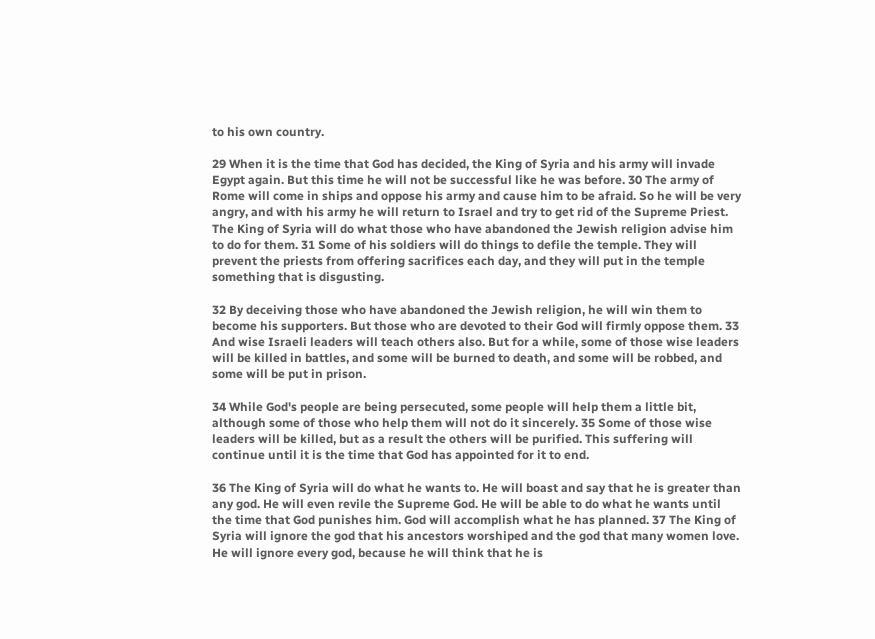to his own country.

29 When it is the time that God has decided, the King of Syria and his army will invade Egypt again. But this time he will not be successful like he was before. 30 The army of Rome will come in ships and oppose his army and cause him to be afraid. So he will be very angry, and with his army he will return to Israel and try to get rid of the Supreme Priest. The King of Syria will do what those who have abandoned the Jewish religion advise him to do for them. 31 Some of his soldiers will do things to defile the temple. They will prevent the priests from offering sacrifices each day, and they will put in the temple something that is disgusting.

32 By deceiving those who have abandoned the Jewish religion, he will win them to become his supporters. But those who are devoted to their God will firmly oppose them. 33 And wise Israeli leaders will teach others also. But for a while, some of those wise leaders will be killed in battles, and some will be burned to death, and some will be robbed, and some will be put in prison.

34 While God's people are being persecuted, some people will help them a little bit, although some of those who help them will not do it sincerely. 35 Some of those wise leaders will be killed, but as a result the others will be purified. This suffering will continue until it is the time that God has appointed for it to end.

36 The King of Syria will do what he wants to. He will boast and say that he is greater than any god. He will even revile the Supreme God. He will be able to do what he wants until the time that God punishes him. God will accomplish what he has planned. 37 The King of Syria will ignore the god that his ancestors worshiped and the god that many women love. He will ignore every god, because he will think that he is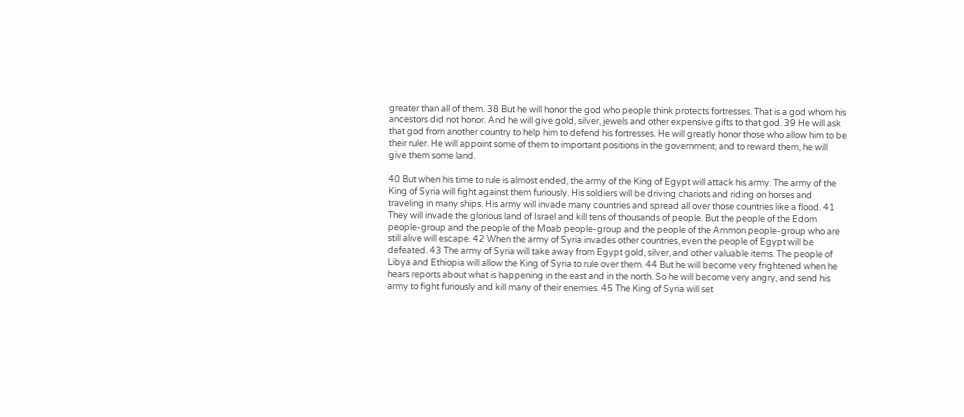greater than all of them. 38 But he will honor the god who people think protects fortresses. That is a god whom his ancestors did not honor. And he will give gold, silver, jewels and other expensive gifts to that god. 39 He will ask that god from another country to help him to defend his fortresses. He will greatly honor those who allow him to be their ruler. He will appoint some of them to important positions in the government; and to reward them, he will give them some land.

40 But when his time to rule is almost ended, the army of the King of Egypt will attack his army. The army of the King of Syria will fight against them furiously. His soldiers will be driving chariots and riding on horses and traveling in many ships. His army will invade many countries and spread all over those countries like a flood. 41 They will invade the glorious land of Israel and kill tens of thousands of people. But the people of the Edom people-group and the people of the Moab people-group and the people of the Ammon people-group who are still alive will escape. 42 When the army of Syria invades other countries, even the people of Egypt will be defeated. 43 The army of Syria will take away from Egypt gold, silver, and other valuable items. The people of Libya and Ethiopia will allow the King of Syria to rule over them. 44 But he will become very frightened when he hears reports about what is happening in the east and in the north. So he will become very angry, and send his army to fight furiously and kill many of their enemies. 45 The King of Syria will set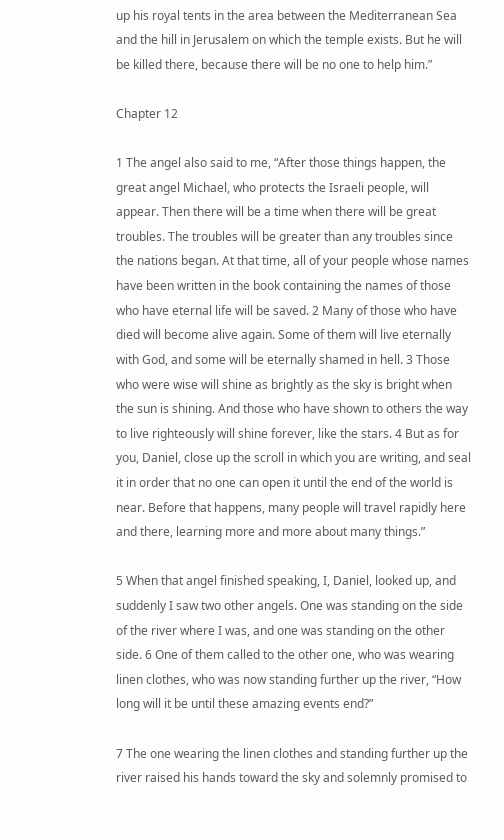up his royal tents in the area between the Mediterranean Sea and the hill in Jerusalem on which the temple exists. But he will be killed there, because there will be no one to help him.”

Chapter 12

1 The angel also said to me, “After those things happen, the great angel Michael, who protects the Israeli people, will appear. Then there will be a time when there will be great troubles. The troubles will be greater than any troubles since the nations began. At that time, all of your people whose names have been written in the book containing the names of those who have eternal life will be saved. 2 Many of those who have died will become alive again. Some of them will live eternally with God, and some will be eternally shamed in hell. 3 Those who were wise will shine as brightly as the sky is bright when the sun is shining. And those who have shown to others the way to live righteously will shine forever, like the stars. 4 But as for you, Daniel, close up the scroll in which you are writing, and seal it in order that no one can open it until the end of the world is near. Before that happens, many people will travel rapidly here and there, learning more and more about many things.”

5 When that angel finished speaking, I, Daniel, looked up, and suddenly I saw two other angels. One was standing on the side of the river where I was, and one was standing on the other side. 6 One of them called to the other one, who was wearing linen clothes, who was now standing further up the river, “How long will it be until these amazing events end?”

7 The one wearing the linen clothes and standing further up the river raised his hands toward the sky and solemnly promised to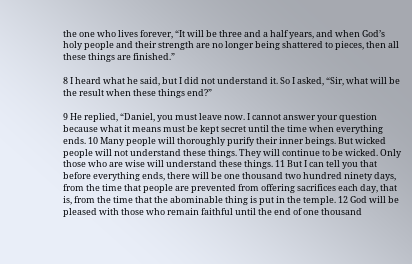the one who lives forever, “It will be three and a half years, and when God’s holy people and their strength are no longer being shattered to pieces, then all these things are finished.”

8 I heard what he said, but I did not understand it. So I asked, “Sir, what will be the result when these things end?”

9 He replied, “Daniel, you must leave now. I cannot answer your question because what it means must be kept secret until the time when everything ends. 10 Many people will thoroughly purify their inner beings. But wicked people will not understand these things. They will continue to be wicked. Only those who are wise will understand these things. 11 But I can tell you that before everything ends, there will be one thousand two hundred ninety days, from the time that people are prevented from offering sacrifices each day, that is, from the time that the abominable thing is put in the temple. 12 God will be pleased with those who remain faithful until the end of one thousand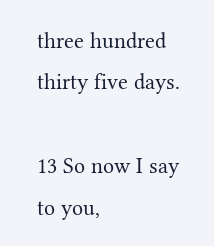three hundred thirty five days.

13 So now I say to you,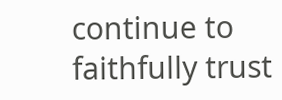continue to faithfully trust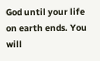God until your life on earth ends. You will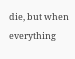die, but when everything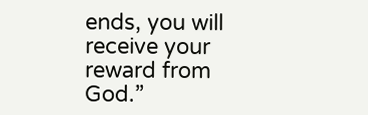ends, you will receive your reward from God.”